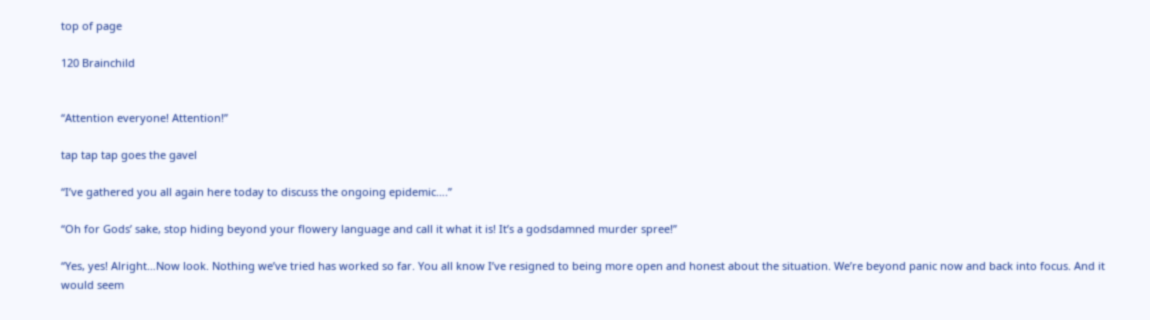top of page

120 Brainchild


“Attention everyone! Attention!”

tap tap tap goes the gavel

“I’ve gathered you all again here today to discuss the ongoing epidemic….”

“Oh for Gods’ sake, stop hiding beyond your flowery language and call it what it is! It’s a godsdamned murder spree!”

“Yes, yes! Alright…Now look. Nothing we’ve tried has worked so far. You all know I’ve resigned to being more open and honest about the situation. We’re beyond panic now and back into focus. And it would seem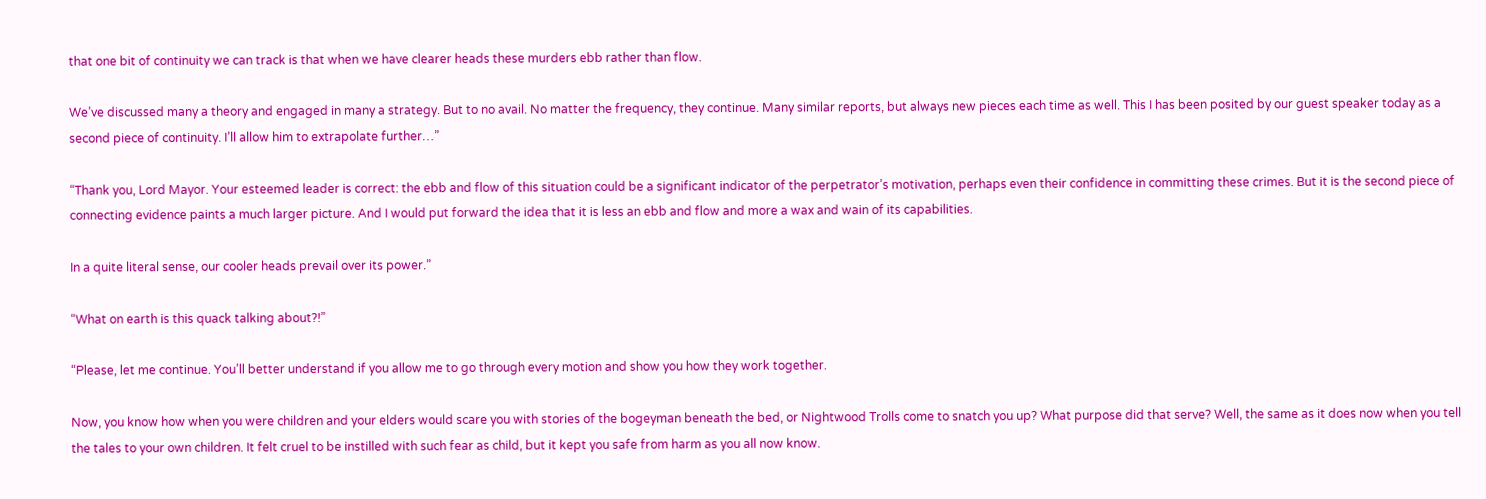that one bit of continuity we can track is that when we have clearer heads these murders ebb rather than flow.

We’ve discussed many a theory and engaged in many a strategy. But to no avail. No matter the frequency, they continue. Many similar reports, but always new pieces each time as well. This I has been posited by our guest speaker today as a second piece of continuity. I’ll allow him to extrapolate further…”

“Thank you, Lord Mayor. Your esteemed leader is correct: the ebb and flow of this situation could be a significant indicator of the perpetrator’s motivation, perhaps even their confidence in committing these crimes. But it is the second piece of connecting evidence paints a much larger picture. And I would put forward the idea that it is less an ebb and flow and more a wax and wain of its capabilities.

In a quite literal sense, our cooler heads prevail over its power.”

“What on earth is this quack talking about?!”

“Please, let me continue. You’ll better understand if you allow me to go through every motion and show you how they work together.

Now, you know how when you were children and your elders would scare you with stories of the bogeyman beneath the bed, or Nightwood Trolls come to snatch you up? What purpose did that serve? Well, the same as it does now when you tell the tales to your own children. It felt cruel to be instilled with such fear as child, but it kept you safe from harm as you all now know.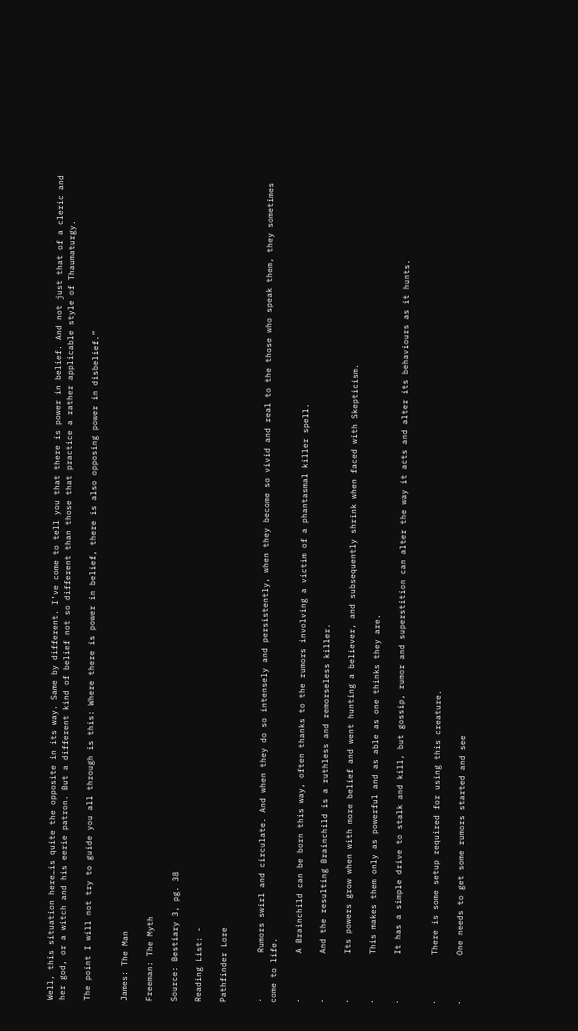Well, this situation here…is quite the opposite in its way. Same by different. I’ve come to tell you that there is power in belief. And not just that of a cleric and her god, or a witch and his eerie patron. But a different kind of belief not so different than those that practice a rather applicable style of Thaumaturgy.

The point I will not try to guide you all through is this: Where there is power in belief, there is also opposing power in disbelief.”


James: The Man

Freeman: The Myth

Source: Bestiary 3, pg. 38

Reading List: -

Pathfinder Lore


·         Rumors swirl and circulate. And when they do so intensely and persistently, when they become so vivid and real to the those who speak them, they sometimes come to life.

·         A Brainchild can be born this way, often thanks to the rumors involving a victim of a phantasmal killer spell.

·         And the resulting Brainchild is a ruthless and remorseless killer.

·         Its powers grow when with more belief and went hunting a believer, and subsequently shrink when faced with Skepticism.

·         This makes them only as powerful and as able as one thinks they are.

·         It has a simple drive to stalk and kill, but gossip, rumor and superstition can alter the way it acts and alter its behaviours as it hunts.


·         There is some setup required for using this creature.

·         One needs to get some rumors started and see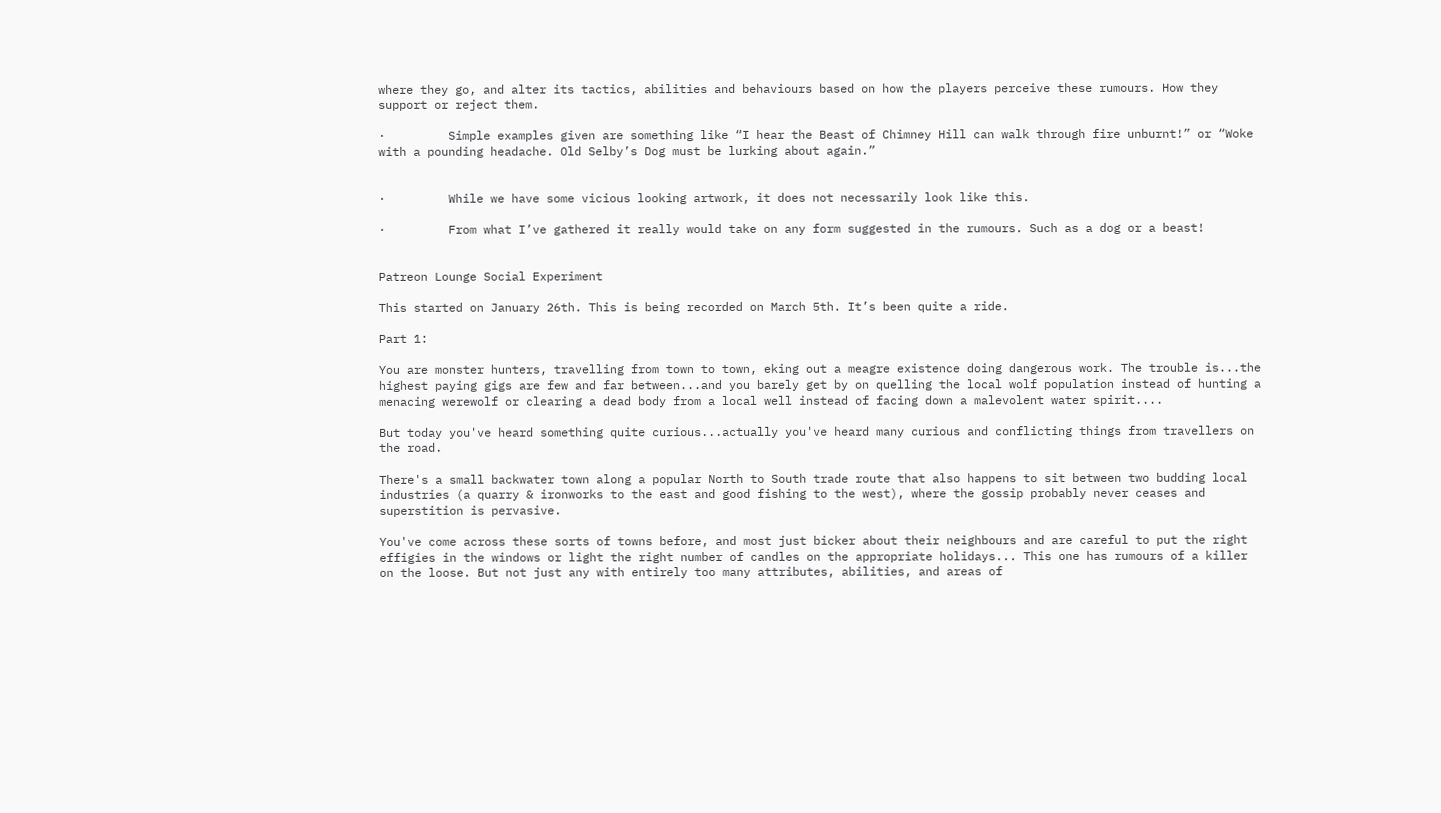where they go, and alter its tactics, abilities and behaviours based on how the players perceive these rumours. How they support or reject them.

·         Simple examples given are something like “I hear the Beast of Chimney Hill can walk through fire unburnt!” or “Woke with a pounding headache. Old Selby’s Dog must be lurking about again.”


·         While we have some vicious looking artwork, it does not necessarily look like this.

·         From what I’ve gathered it really would take on any form suggested in the rumours. Such as a dog or a beast!


Patreon Lounge Social Experiment

This started on January 26th. This is being recorded on March 5th. It’s been quite a ride.

Part 1:

You are monster hunters, travelling from town to town, eking out a meagre existence doing dangerous work. The trouble is...the highest paying gigs are few and far between...and you barely get by on quelling the local wolf population instead of hunting a menacing werewolf or clearing a dead body from a local well instead of facing down a malevolent water spirit....

But today you've heard something quite curious...actually you've heard many curious and conflicting things from travellers on the road.

There's a small backwater town along a popular North to South trade route that also happens to sit between two budding local industries (a quarry & ironworks to the east and good fishing to the west), where the gossip probably never ceases and superstition is pervasive.

You've come across these sorts of towns before, and most just bicker about their neighbours and are careful to put the right effigies in the windows or light the right number of candles on the appropriate holidays... This one has rumours of a killer on the loose. But not just any with entirely too many attributes, abilities, and areas of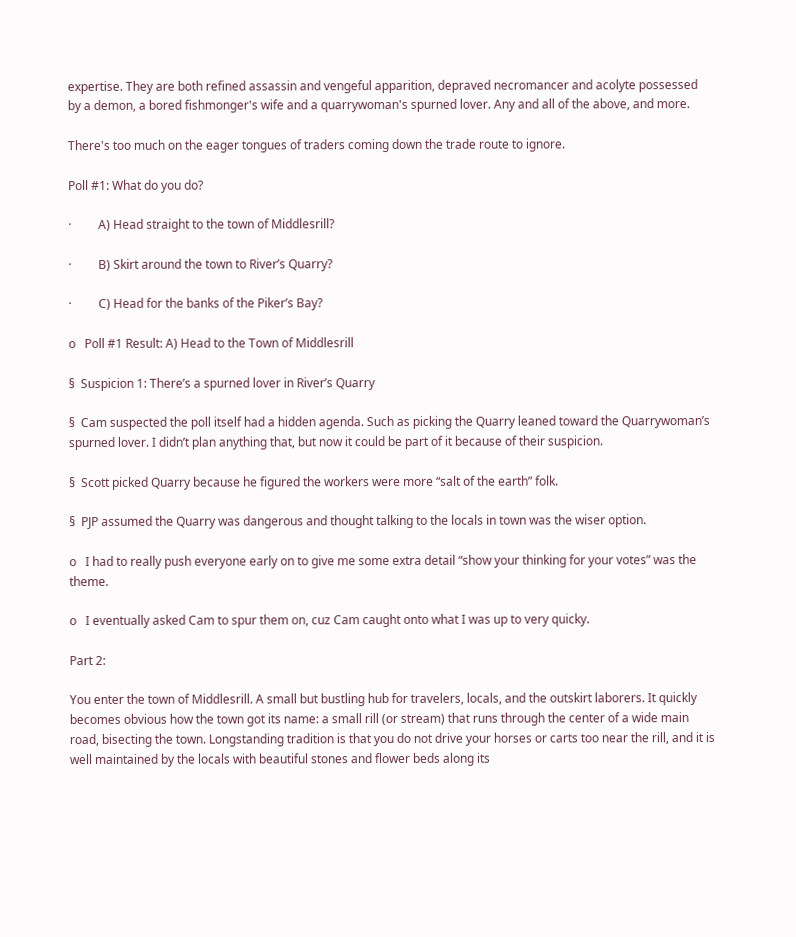expertise. They are both refined assassin and vengeful apparition, depraved necromancer and acolyte possessed by a demon, a bored fishmonger's wife and a quarrywoman's spurned lover. Any and all of the above, and more.

There's too much on the eager tongues of traders coming down the trade route to ignore.

Poll #1: What do you do?

·         A) Head straight to the town of Middlesrill?

·         B) Skirt around the town to River’s Quarry?

·         C) Head for the banks of the Piker’s Bay?

o   Poll #1 Result: A) Head to the Town of Middlesrill

§  Suspicion 1: There’s a spurned lover in River’s Quarry

§  Cam suspected the poll itself had a hidden agenda. Such as picking the Quarry leaned toward the Quarrywoman’s spurned lover. I didn’t plan anything that, but now it could be part of it because of their suspicion.

§  Scott picked Quarry because he figured the workers were more “salt of the earth” folk.

§  PJP assumed the Quarry was dangerous and thought talking to the locals in town was the wiser option.

o   I had to really push everyone early on to give me some extra detail “show your thinking for your votes” was the theme.

o   I eventually asked Cam to spur them on, cuz Cam caught onto what I was up to very quicky.

Part 2:

You enter the town of Middlesrill. A small but bustling hub for travelers, locals, and the outskirt laborers. It quickly becomes obvious how the town got its name: a small rill (or stream) that runs through the center of a wide main road, bisecting the town. Longstanding tradition is that you do not drive your horses or carts too near the rill, and it is well maintained by the locals with beautiful stones and flower beds along its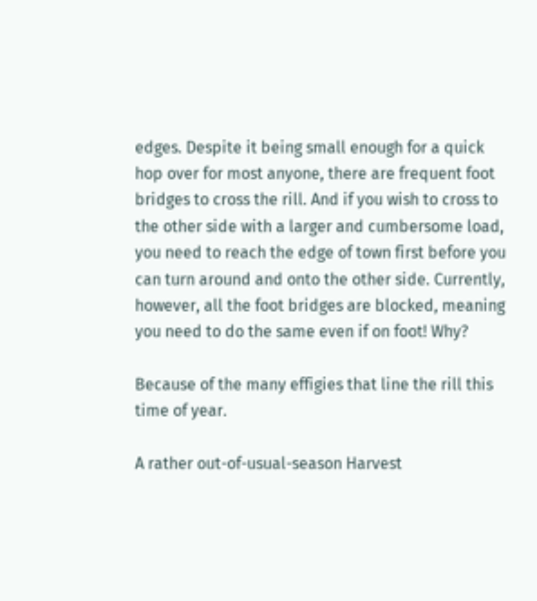edges. Despite it being small enough for a quick hop over for most anyone, there are frequent foot bridges to cross the rill. And if you wish to cross to the other side with a larger and cumbersome load, you need to reach the edge of town first before you can turn around and onto the other side. Currently, however, all the foot bridges are blocked, meaning you need to do the same even if on foot! Why?

Because of the many effigies that line the rill this time of year.

A rather out-of-usual-season Harvest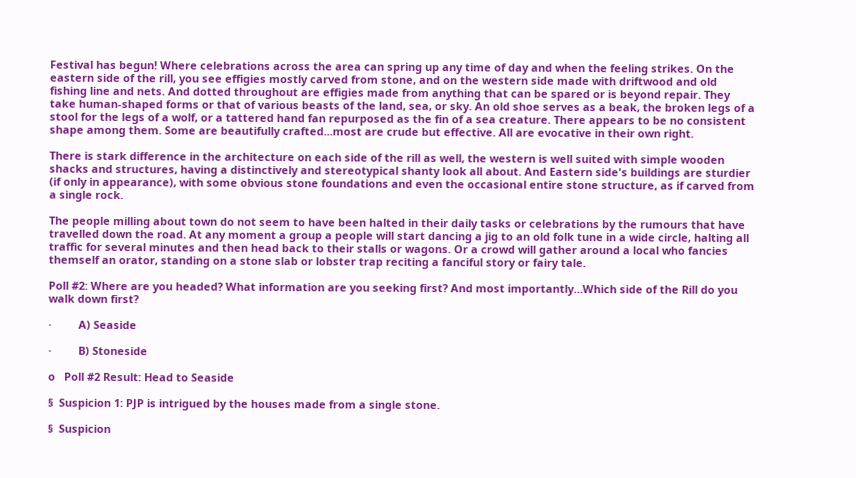Festival has begun! Where celebrations across the area can spring up any time of day and when the feeling strikes. On the eastern side of the rill, you see effigies mostly carved from stone, and on the western side made with driftwood and old fishing line and nets. And dotted throughout are effigies made from anything that can be spared or is beyond repair. They take human-shaped forms or that of various beasts of the land, sea, or sky. An old shoe serves as a beak, the broken legs of a stool for the legs of a wolf, or a tattered hand fan repurposed as the fin of a sea creature. There appears to be no consistent shape among them. Some are beautifully crafted...most are crude but effective. All are evocative in their own right.

There is stark difference in the architecture on each side of the rill as well, the western is well suited with simple wooden shacks and structures, having a distinctively and stereotypical shanty look all about. And Eastern side's buildings are sturdier (if only in appearance), with some obvious stone foundations and even the occasional entire stone structure, as if carved from a single rock.

The people milling about town do not seem to have been halted in their daily tasks or celebrations by the rumours that have travelled down the road. At any moment a group a people will start dancing a jig to an old folk tune in a wide circle, halting all traffic for several minutes and then head back to their stalls or wagons. Or a crowd will gather around a local who fancies themself an orator, standing on a stone slab or lobster trap reciting a fanciful story or fairy tale.

Poll #2: Where are you headed? What information are you seeking first? And most importantly…Which side of the Rill do you walk down first?

·         A) Seaside

·         B) Stoneside

o   Poll #2 Result: Head to Seaside

§  Suspicion 1: PJP is intrigued by the houses made from a single stone.

§  Suspicion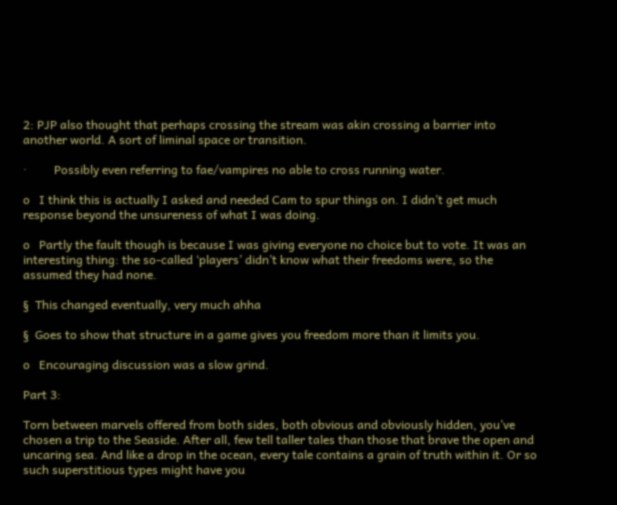2: PJP also thought that perhaps crossing the stream was akin crossing a barrier into another world. A sort of liminal space or transition.

·         Possibly even referring to fae/vampires no able to cross running water.

o   I think this is actually I asked and needed Cam to spur things on. I didn’t get much response beyond the unsureness of what I was doing.

o   Partly the fault though is because I was giving everyone no choice but to vote. It was an interesting thing: the so-called ‘players’ didn’t know what their freedoms were, so the assumed they had none.

§  This changed eventually, very much ahha

§  Goes to show that structure in a game gives you freedom more than it limits you.

o   Encouraging discussion was a slow grind.

Part 3:

Torn between marvels offered from both sides, both obvious and obviously hidden, you’ve chosen a trip to the Seaside. After all, few tell taller tales than those that brave the open and uncaring sea. And like a drop in the ocean, every tale contains a grain of truth within it. Or so such superstitious types might have you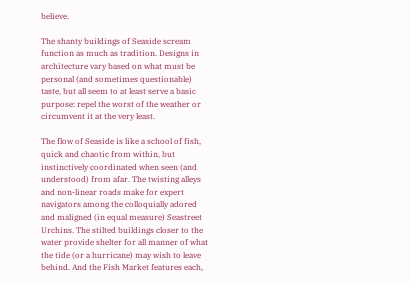believe.

The shanty buildings of Seaside scream function as much as tradition. Designs in architecture vary based on what must be personal (and sometimes questionable) taste, but all seem to at least serve a basic purpose: repel the worst of the weather or circumvent it at the very least.

The flow of Seaside is like a school of fish, quick and chaotic from within, but instinctively coordinated when seen (and understood) from afar. The twisting alleys and non-linear roads make for expert navigators among the colloquially adored and maligned (in equal measure) Seastreet Urchins. The stilted buildings closer to the water provide shelter for all manner of what the tide (or a hurricane) may wish to leave behind. And the Fish Market features each,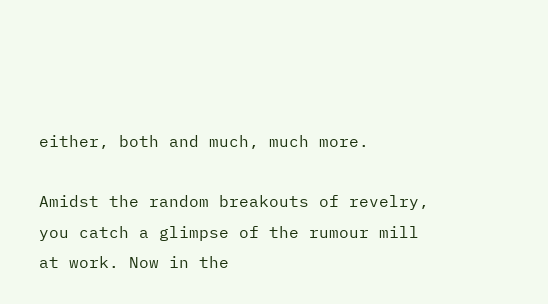either, both and much, much more.

Amidst the random breakouts of revelry, you catch a glimpse of the rumour mill at work. Now in the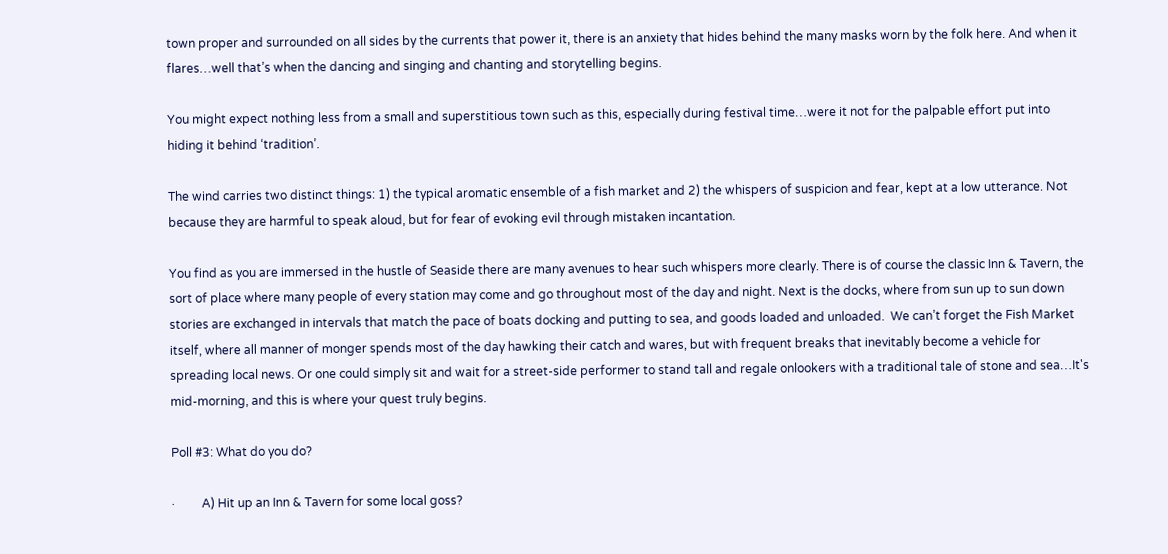town proper and surrounded on all sides by the currents that power it, there is an anxiety that hides behind the many masks worn by the folk here. And when it flares…well that’s when the dancing and singing and chanting and storytelling begins.

You might expect nothing less from a small and superstitious town such as this, especially during festival time…were it not for the palpable effort put into hiding it behind ‘tradition’.

The wind carries two distinct things: 1) the typical aromatic ensemble of a fish market and 2) the whispers of suspicion and fear, kept at a low utterance. Not because they are harmful to speak aloud, but for fear of evoking evil through mistaken incantation.

You find as you are immersed in the hustle of Seaside there are many avenues to hear such whispers more clearly. There is of course the classic Inn & Tavern, the sort of place where many people of every station may come and go throughout most of the day and night. Next is the docks, where from sun up to sun down stories are exchanged in intervals that match the pace of boats docking and putting to sea, and goods loaded and unloaded.  We can’t forget the Fish Market itself, where all manner of monger spends most of the day hawking their catch and wares, but with frequent breaks that inevitably become a vehicle for spreading local news. Or one could simply sit and wait for a street-side performer to stand tall and regale onlookers with a traditional tale of stone and sea…It's mid-morning, and this is where your quest truly begins.

Poll #3: What do you do?

·         A) Hit up an Inn & Tavern for some local goss?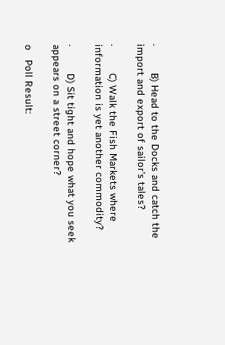·         B) Head to the Docks and catch the import and export of sailor’s tales?

·         C) Walk the Fish Markets where information is yet another commodity?

·         D) Sit tight and hope what you seek appears on a street corner?

o   Poll Result: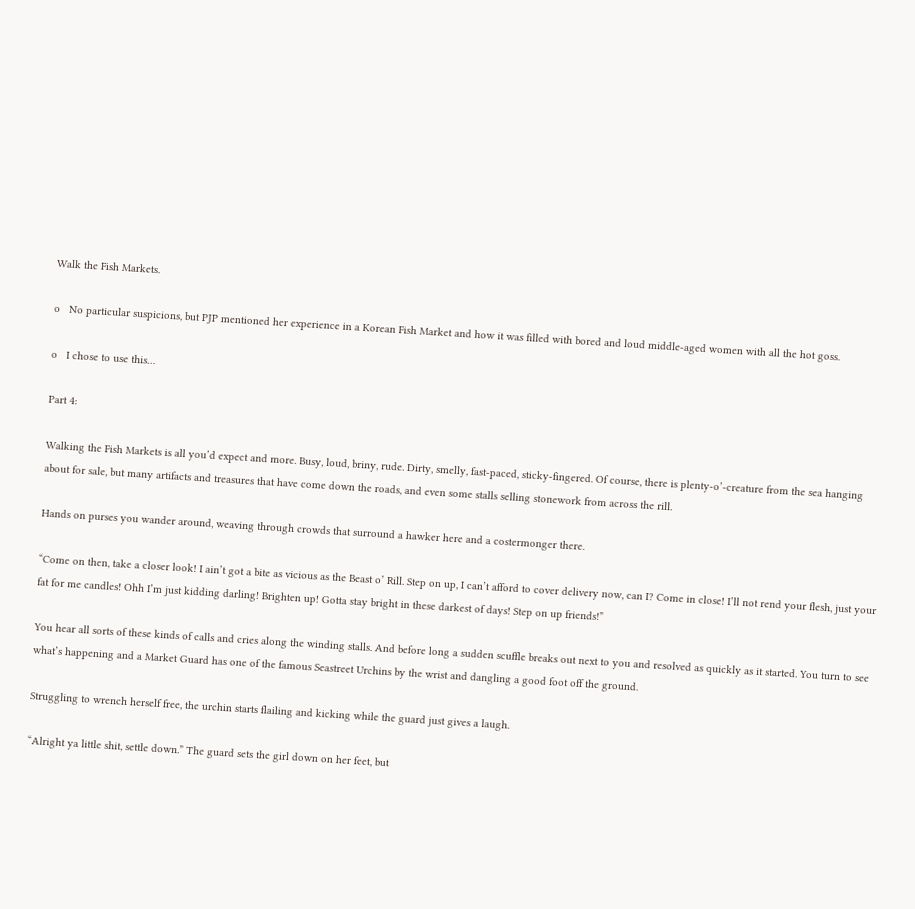Walk the Fish Markets.

o   No particular suspicions, but PJP mentioned her experience in a Korean Fish Market and how it was filled with bored and loud middle-aged women with all the hot goss.

o   I chose to use this…

Part 4:

Walking the Fish Markets is all you’d expect and more. Busy, loud, briny, rude. Dirty, smelly, fast-paced, sticky-fingered. Of course, there is plenty-o’-creature from the sea hanging about for sale, but many artifacts and treasures that have come down the roads, and even some stalls selling stonework from across the rill.

Hands on purses you wander around, weaving through crowds that surround a hawker here and a costermonger there.

“Come on then, take a closer look! I ain’t got a bite as vicious as the Beast o’ Rill. Step on up, I can’t afford to cover delivery now, can I? Come in close! I’ll not rend your flesh, just your fat for me candles! Ohh I’m just kidding darling! Brighten up! Gotta stay bright in these darkest of days! Step on up friends!”

You hear all sorts of these kinds of calls and cries along the winding stalls. And before long a sudden scuffle breaks out next to you and resolved as quickly as it started. You turn to see what’s happening and a Market Guard has one of the famous Seastreet Urchins by the wrist and dangling a good foot off the ground.

Struggling to wrench herself free, the urchin starts flailing and kicking while the guard just gives a laugh.

“Alright ya little shit, settle down.” The guard sets the girl down on her feet, but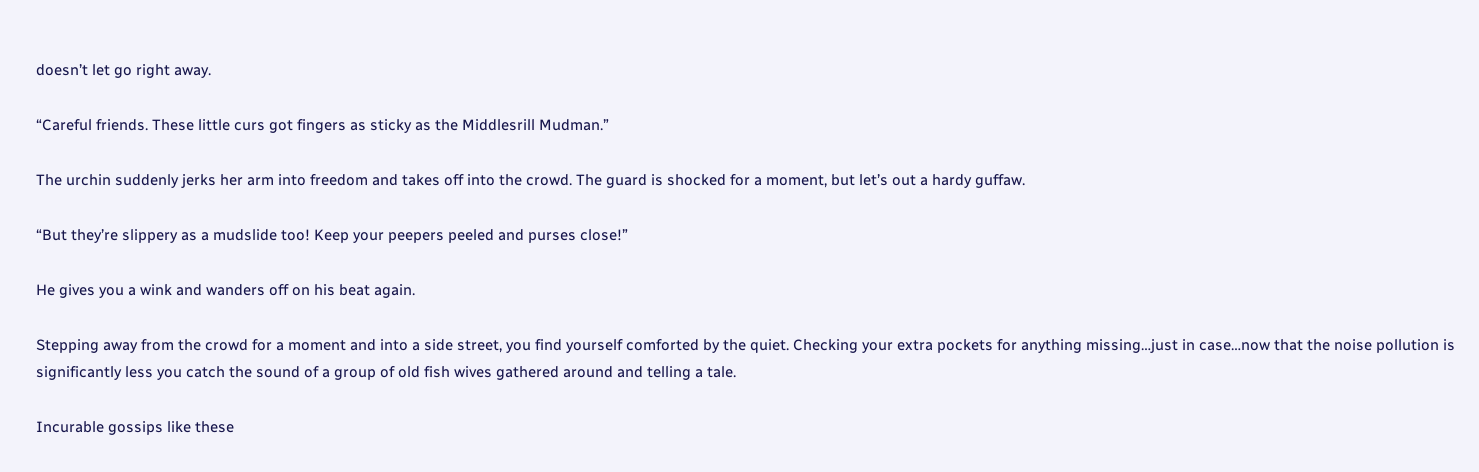doesn’t let go right away.

“Careful friends. These little curs got fingers as sticky as the Middlesrill Mudman.”

The urchin suddenly jerks her arm into freedom and takes off into the crowd. The guard is shocked for a moment, but let’s out a hardy guffaw.

“But they’re slippery as a mudslide too! Keep your peepers peeled and purses close!”

He gives you a wink and wanders off on his beat again.

Stepping away from the crowd for a moment and into a side street, you find yourself comforted by the quiet. Checking your extra pockets for anything missing…just in case…now that the noise pollution is significantly less you catch the sound of a group of old fish wives gathered around and telling a tale.

Incurable gossips like these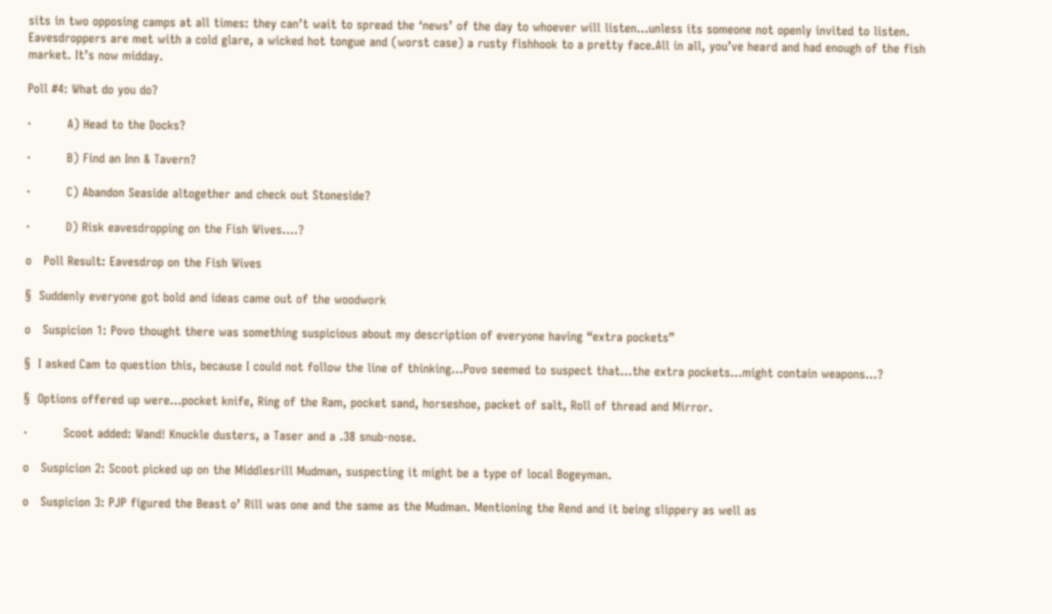sits in two opposing camps at all times: they can’t wait to spread the ‘news’ of the day to whoever will listen…unless its someone not openly invited to listen. Eavesdroppers are met with a cold glare, a wicked hot tongue and (worst case) a rusty fishhook to a pretty face.All in all, you’ve heard and had enough of the fish market. It’s now midday.

Poll #4: What do you do?

·         A) Head to the Docks?

·         B) Find an Inn & Tavern?

·         C) Abandon Seaside altogether and check out Stoneside?

·         D) Risk eavesdropping on the Fish Wives….?

o   Poll Result: Eavesdrop on the Fish Wives

§  Suddenly everyone got bold and ideas came out of the woodwork

o   Suspicion 1: Povo thought there was something suspicious about my description of everyone having “extra pockets”

§  I asked Cam to question this, because I could not follow the line of thinking…Povo seemed to suspect that…the extra pockets…might contain weapons…?

§  Options offered up were…pocket knife, Ring of the Ram, pocket sand, horseshoe, packet of salt, Roll of thread and Mirror.

·         Scoot added: Wand! Knuckle dusters, a Taser and a .38 snub-nose.

o   Suspicion 2: Scoot picked up on the Middlesrill Mudman, suspecting it might be a type of local Bogeyman.

o   Suspicion 3: PJP figured the Beast o’ Rill was one and the same as the Mudman. Mentioning the Rend and it being slippery as well as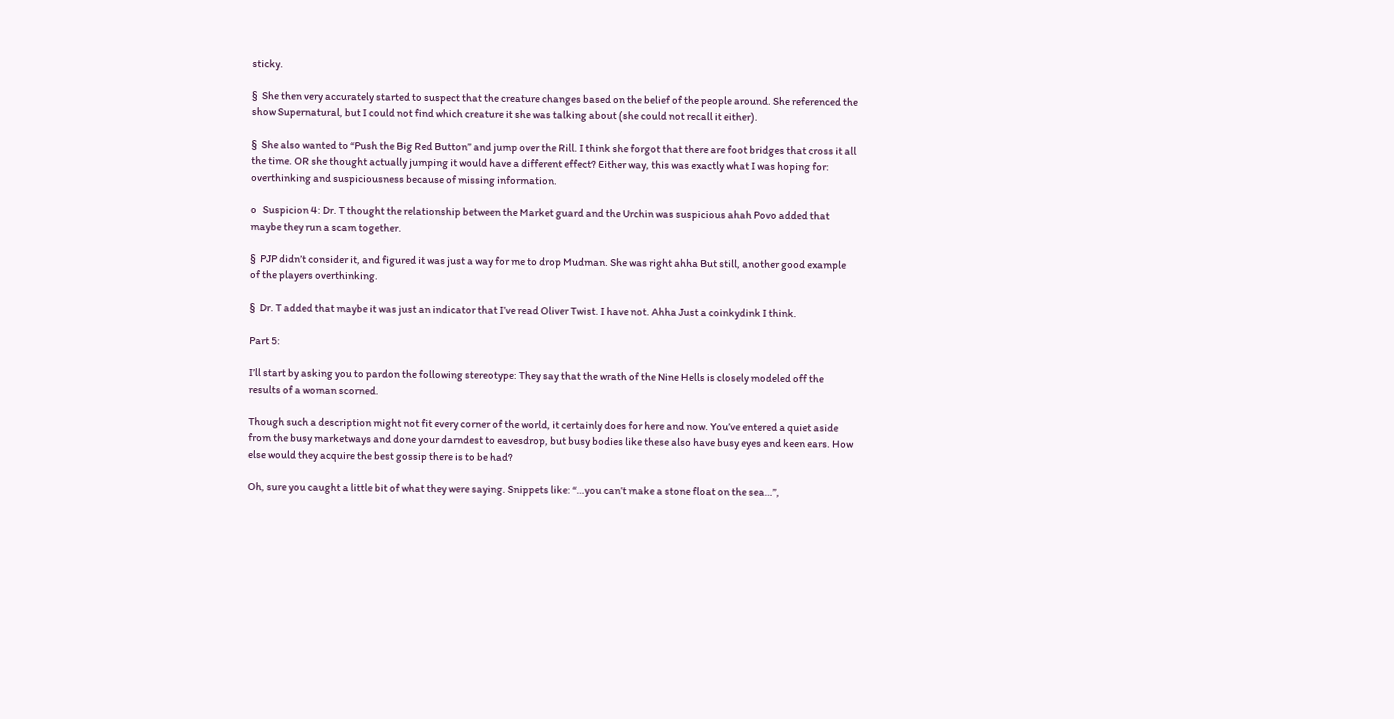sticky.

§  She then very accurately started to suspect that the creature changes based on the belief of the people around. She referenced the show Supernatural, but I could not find which creature it she was talking about (she could not recall it either).

§  She also wanted to “Push the Big Red Button” and jump over the Rill. I think she forgot that there are foot bridges that cross it all the time. OR she thought actually jumping it would have a different effect? Either way, this was exactly what I was hoping for: overthinking and suspiciousness because of missing information.

o   Suspicion 4: Dr. T thought the relationship between the Market guard and the Urchin was suspicious ahah Povo added that maybe they run a scam together.

§  PJP didn’t consider it, and figured it was just a way for me to drop Mudman. She was right ahha But still, another good example of the players overthinking.

§  Dr. T added that maybe it was just an indicator that I’ve read Oliver Twist. I have not. Ahha Just a coinkydink I think.

Part 5:

I’ll start by asking you to pardon the following stereotype: They say that the wrath of the Nine Hells is closely modeled off the results of a woman scorned.

Though such a description might not fit every corner of the world, it certainly does for here and now. You’ve entered a quiet aside from the busy marketways and done your darndest to eavesdrop, but busy bodies like these also have busy eyes and keen ears. How else would they acquire the best gossip there is to be had?

Oh, sure you caught a little bit of what they were saying. Snippets like: “…you can’t make a stone float on the sea…”,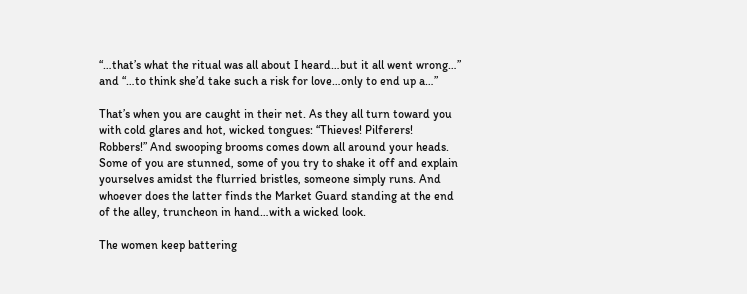“…that’s what the ritual was all about I heard…but it all went wrong…” and “…to think she’d take such a risk for love…only to end up a…”

That’s when you are caught in their net. As they all turn toward you with cold glares and hot, wicked tongues: “Thieves! Pilferers! Robbers!” And swooping brooms comes down all around your heads. Some of you are stunned, some of you try to shake it off and explain yourselves amidst the flurried bristles, someone simply runs. And whoever does the latter finds the Market Guard standing at the end of the alley, truncheon in hand…with a wicked look.

The women keep battering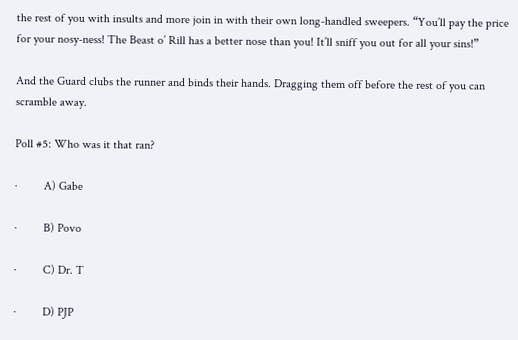the rest of you with insults and more join in with their own long-handled sweepers. “You’ll pay the price for your nosy-ness! The Beast o’ Rill has a better nose than you! It’ll sniff you out for all your sins!”

And the Guard clubs the runner and binds their hands. Dragging them off before the rest of you can scramble away.

Poll #5: Who was it that ran?

·         A) Gabe

·         B) Povo

·         C) Dr. T

·         D) PJP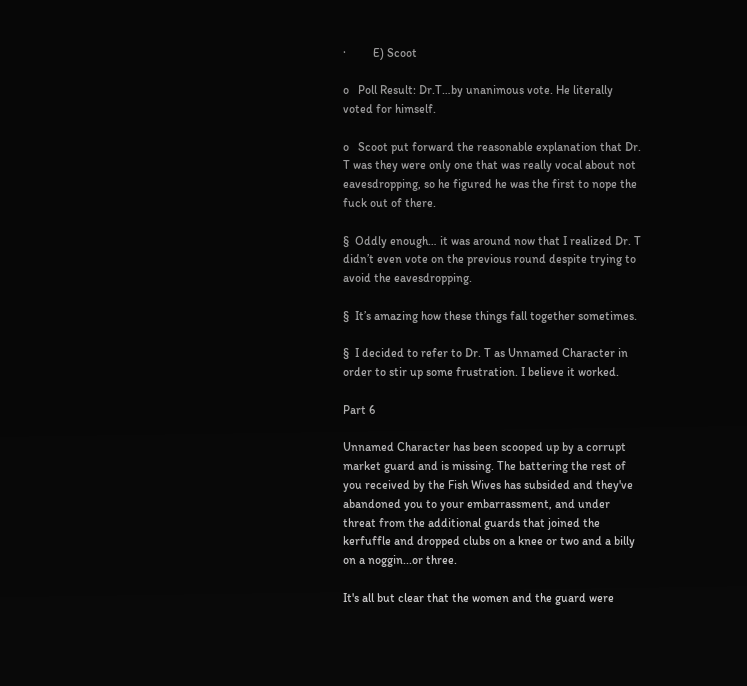·         E) Scoot

o   Poll Result: Dr.T…by unanimous vote. He literally voted for himself.

o   Scoot put forward the reasonable explanation that Dr. T was they were only one that was really vocal about not eavesdropping, so he figured he was the first to nope the fuck out of there.

§  Oddly enough… it was around now that I realized Dr. T didn’t even vote on the previous round despite trying to avoid the eavesdropping.

§  It’s amazing how these things fall together sometimes.

§  I decided to refer to Dr. T as Unnamed Character in order to stir up some frustration. I believe it worked.

Part 6

Unnamed Character has been scooped up by a corrupt market guard and is missing. The battering the rest of you received by the Fish Wives has subsided and they've abandoned you to your embarrassment, and under threat from the additional guards that joined the kerfuffle and dropped clubs on a knee or two and a billy on a noggin...or three.

It's all but clear that the women and the guard were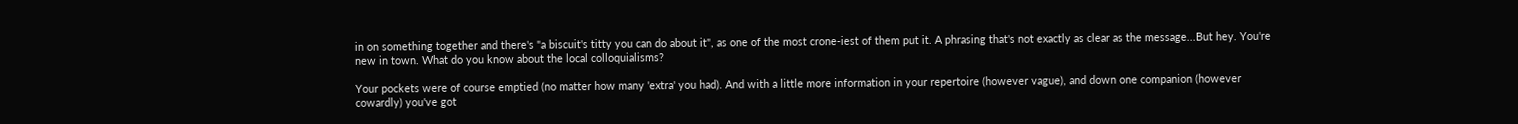in on something together and there's "a biscuit's titty you can do about it", as one of the most crone-iest of them put it. A phrasing that's not exactly as clear as the message...But hey. You're new in town. What do you know about the local colloquialisms?

Your pockets were of course emptied (no matter how many 'extra' you had). And with a little more information in your repertoire (however vague), and down one companion (however cowardly) you've got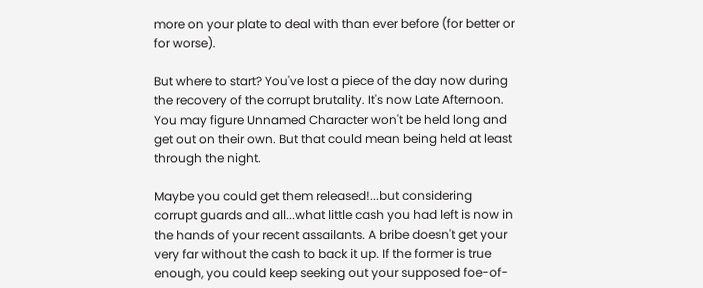more on your plate to deal with than ever before (for better or for worse).

But where to start? You've lost a piece of the day now during the recovery of the corrupt brutality. It's now Late Afternoon. You may figure Unnamed Character won't be held long and get out on their own. But that could mean being held at least through the night.

Maybe you could get them released!...but considering corrupt guards and all...what little cash you had left is now in the hands of your recent assailants. A bribe doesn't get your very far without the cash to back it up. If the former is true enough, you could keep seeking out your supposed foe-of-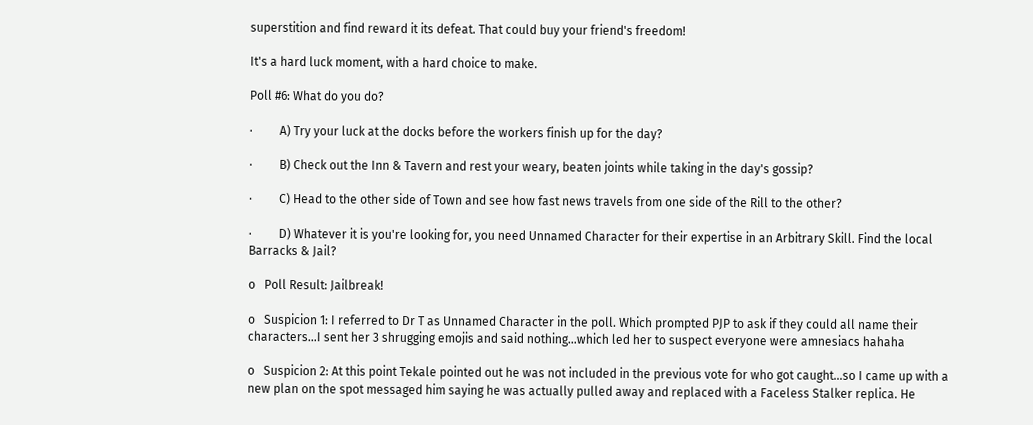superstition and find reward it its defeat. That could buy your friend's freedom!

It's a hard luck moment, with a hard choice to make.

Poll #6: What do you do?

·         A) Try your luck at the docks before the workers finish up for the day?

·         B) Check out the Inn & Tavern and rest your weary, beaten joints while taking in the day's gossip?

·         C) Head to the other side of Town and see how fast news travels from one side of the Rill to the other?

·         D) Whatever it is you're looking for, you need Unnamed Character for their expertise in an Arbitrary Skill. Find the local Barracks & Jail?

o   Poll Result: Jailbreak!

o   Suspicion 1: I referred to Dr T as Unnamed Character in the poll. Which prompted PJP to ask if they could all name their characters…I sent her 3 shrugging emojis and said nothing…which led her to suspect everyone were amnesiacs hahaha

o   Suspicion 2: At this point Tekale pointed out he was not included in the previous vote for who got caught…so I came up with a new plan on the spot messaged him saying he was actually pulled away and replaced with a Faceless Stalker replica. He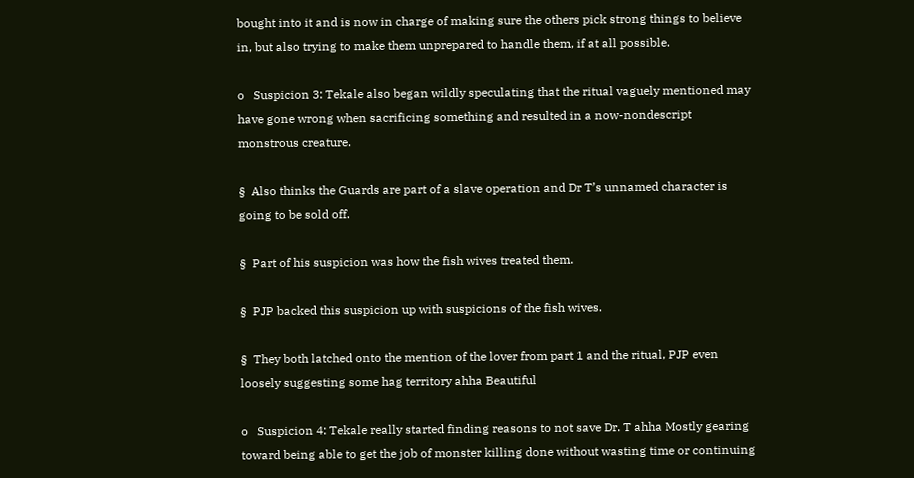bought into it and is now in charge of making sure the others pick strong things to believe in, but also trying to make them unprepared to handle them, if at all possible.

o   Suspicion 3: Tekale also began wildly speculating that the ritual vaguely mentioned may have gone wrong when sacrificing something and resulted in a now-nondescript monstrous creature.

§  Also thinks the Guards are part of a slave operation and Dr T’s unnamed character is going to be sold off.

§  Part of his suspicion was how the fish wives treated them.

§  PJP backed this suspicion up with suspicions of the fish wives.

§  They both latched onto the mention of the lover from part 1 and the ritual, PJP even loosely suggesting some hag territory ahha Beautiful

o   Suspicion 4: Tekale really started finding reasons to not save Dr. T ahha Mostly gearing toward being able to get the job of monster killing done without wasting time or continuing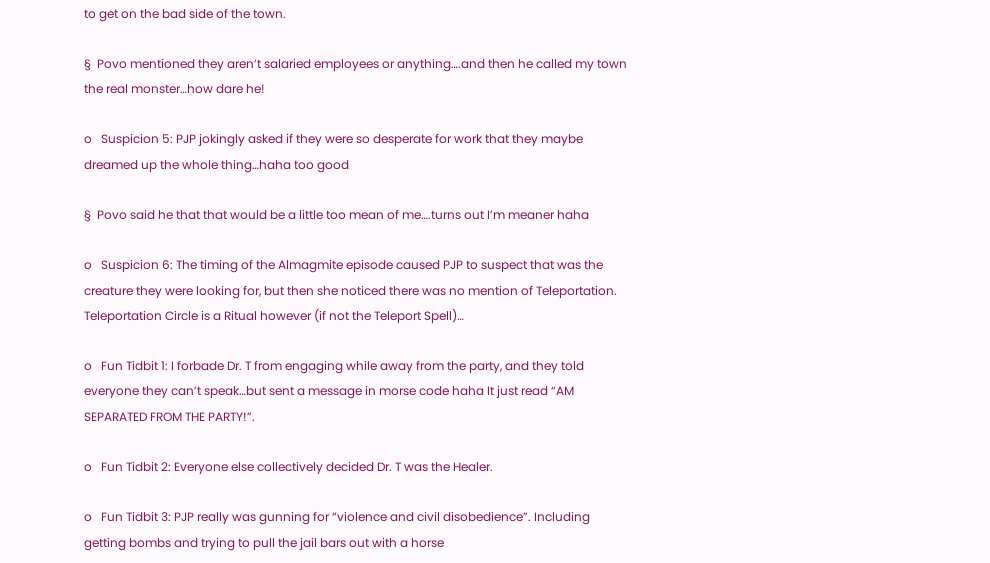to get on the bad side of the town.

§  Povo mentioned they aren’t salaried employees or anything….and then he called my town the real monster…how dare he!

o   Suspicion 5: PJP jokingly asked if they were so desperate for work that they maybe dreamed up the whole thing…haha too good

§  Povo said he that that would be a little too mean of me….turns out I’m meaner haha

o   Suspicion 6: The timing of the Almagmite episode caused PJP to suspect that was the creature they were looking for, but then she noticed there was no mention of Teleportation. Teleportation Circle is a Ritual however (if not the Teleport Spell)…

o   Fun Tidbit 1: I forbade Dr. T from engaging while away from the party, and they told everyone they can’t speak…but sent a message in morse code haha It just read “AM SEPARATED FROM THE PARTY!”.

o   Fun Tidbit 2: Everyone else collectively decided Dr. T was the Healer.

o   Fun Tidbit 3: PJP really was gunning for “violence and civil disobedience”. Including getting bombs and trying to pull the jail bars out with a horse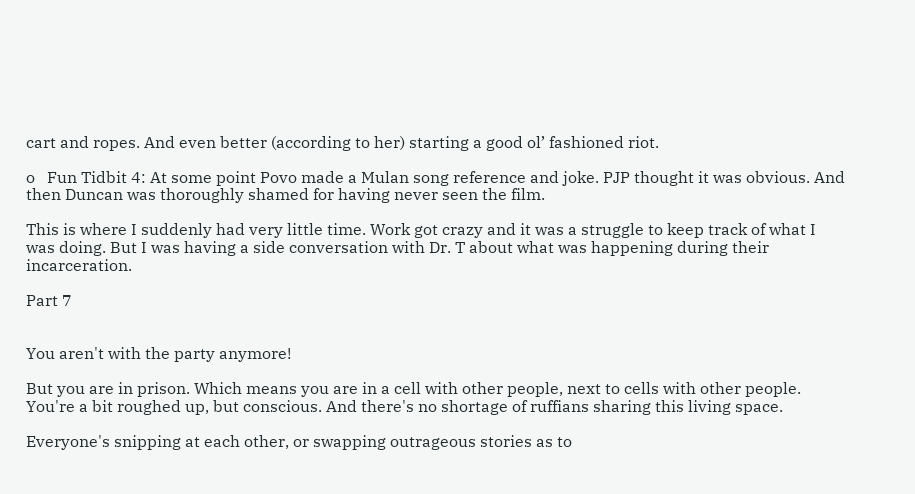cart and ropes. And even better (according to her) starting a good ol’ fashioned riot.

o   Fun Tidbit 4: At some point Povo made a Mulan song reference and joke. PJP thought it was obvious. And then Duncan was thoroughly shamed for having never seen the film.

This is where I suddenly had very little time. Work got crazy and it was a struggle to keep track of what I was doing. But I was having a side conversation with Dr. T about what was happening during their incarceration.

Part 7


You aren't with the party anymore!

But you are in prison. Which means you are in a cell with other people, next to cells with other people. You're a bit roughed up, but conscious. And there's no shortage of ruffians sharing this living space.

Everyone's snipping at each other, or swapping outrageous stories as to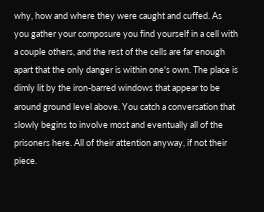why, how and where they were caught and cuffed. As you gather your composure you find yourself in a cell with a couple others, and the rest of the cells are far enough apart that the only danger is within one's own. The place is dimly lit by the iron-barred windows that appear to be around ground level above. You catch a conversation that slowly begins to involve most and eventually all of the prisoners here. All of their attention anyway, if not their piece.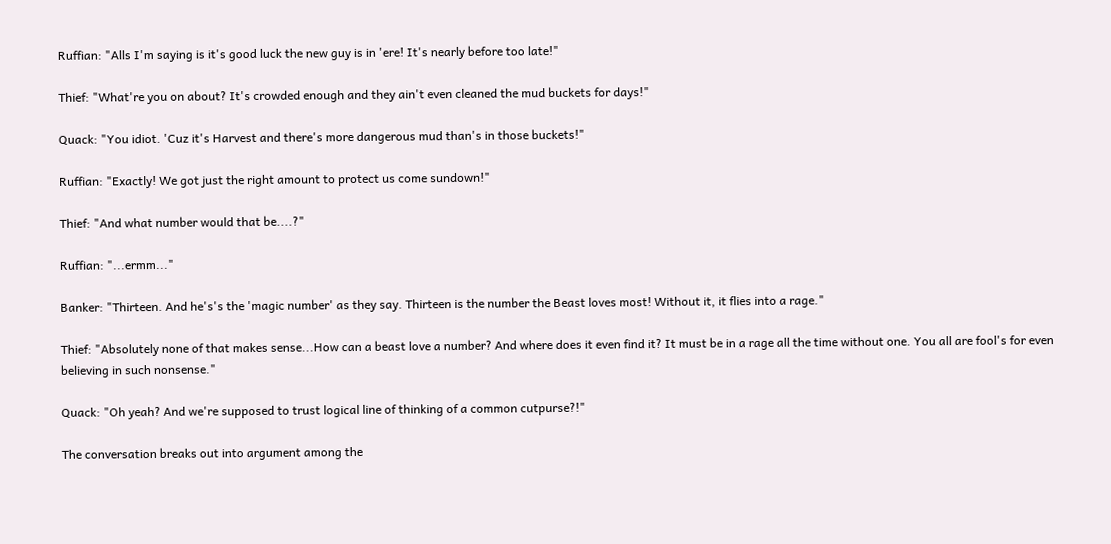Ruffian: "Alls I'm saying is it's good luck the new guy is in 'ere! It's nearly before too late!"

Thief: "What're you on about? It's crowded enough and they ain't even cleaned the mud buckets for days!"

Quack: "You idiot. 'Cuz it's Harvest and there's more dangerous mud than's in those buckets!"

Ruffian: "Exactly! We got just the right amount to protect us come sundown!"

Thief: "And what number would that be....?"

Ruffian: "...ermm..."

Banker: "Thirteen. And he's's the 'magic number' as they say. Thirteen is the number the Beast loves most! Without it, it flies into a rage."

Thief: "Absolutely none of that makes sense...How can a beast love a number? And where does it even find it? It must be in a rage all the time without one. You all are fool's for even believing in such nonsense."

Quack: "Oh yeah? And we're supposed to trust logical line of thinking of a common cutpurse?!"

The conversation breaks out into argument among the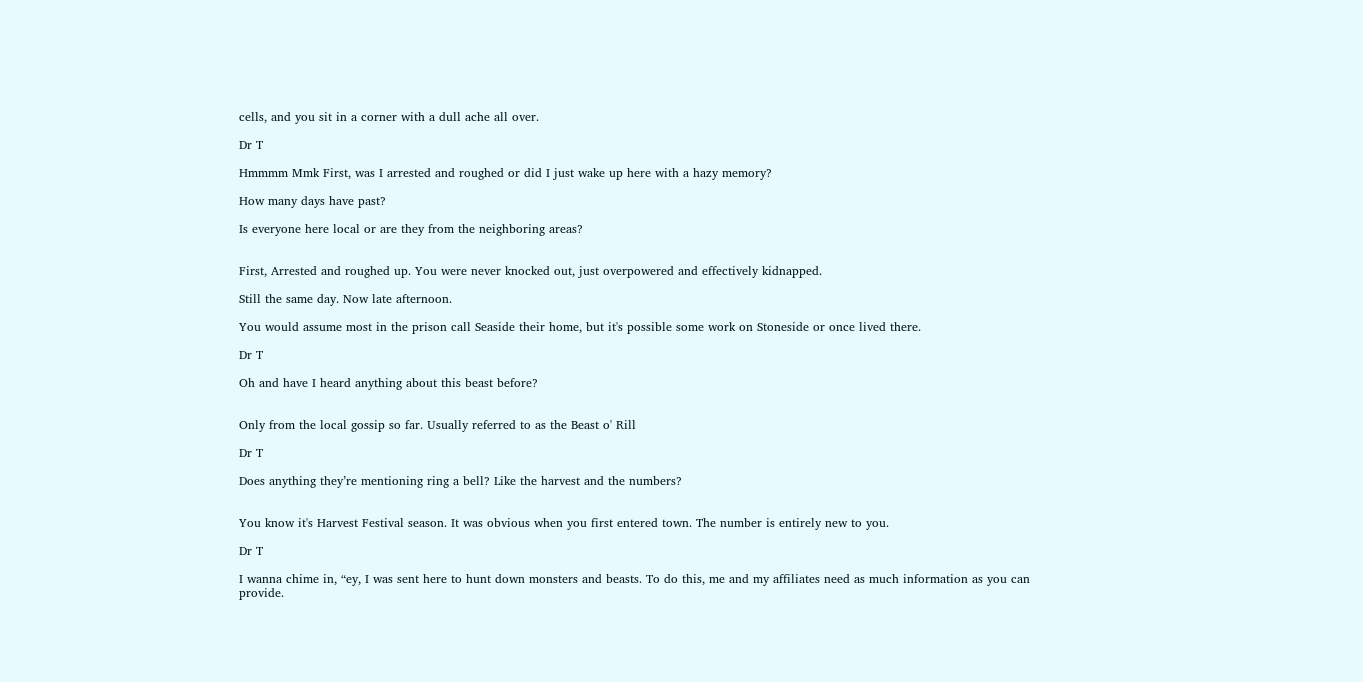cells, and you sit in a corner with a dull ache all over.

Dr T

Hmmmm Mmk First, was I arrested and roughed or did I just wake up here with a hazy memory?

How many days have past?

Is everyone here local or are they from the neighboring areas?


First, Arrested and roughed up. You were never knocked out, just overpowered and effectively kidnapped.

Still the same day. Now late afternoon.

You would assume most in the prison call Seaside their home, but it's possible some work on Stoneside or once lived there.

Dr T

Oh and have I heard anything about this beast before?


Only from the local gossip so far. Usually referred to as the Beast o' Rill

Dr T

Does anything they’re mentioning ring a bell? Like the harvest and the numbers?


You know it's Harvest Festival season. It was obvious when you first entered town. The number is entirely new to you.

Dr T

I wanna chime in, “ey, I was sent here to hunt down monsters and beasts. To do this, me and my affiliates need as much information as you can provide.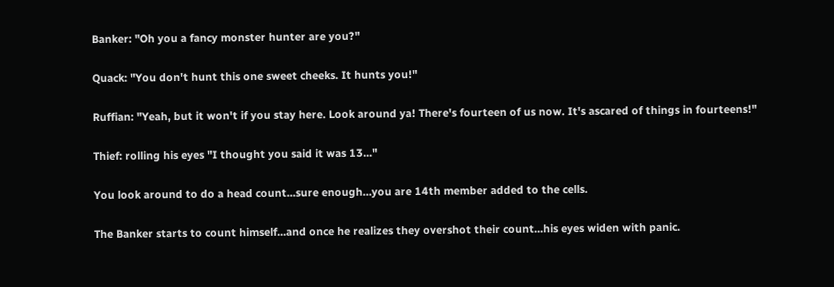Banker: "Oh you a fancy monster hunter are you?"

Quack: "You don't hunt this one sweet cheeks. It hunts you!"

Ruffian: "Yeah, but it won't if you stay here. Look around ya! There's fourteen of us now. It's ascared of things in fourteens!"

Thief: rolling his eyes "I thought you said it was 13..."

You look around to do a head count...sure enough…you are 14th member added to the cells.

The Banker starts to count himself...and once he realizes they overshot their count...his eyes widen with panic.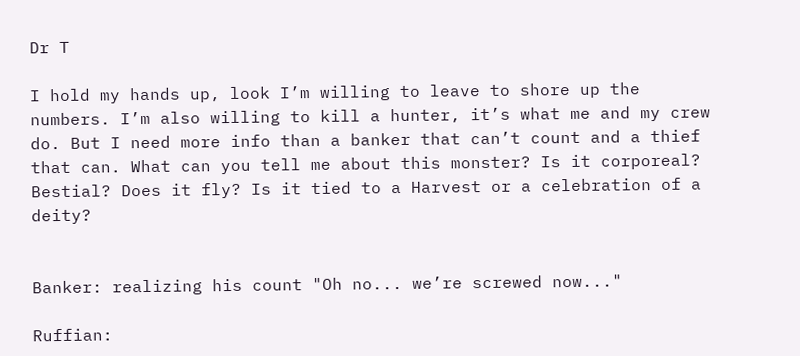Dr T

I hold my hands up, look I’m willing to leave to shore up the numbers. I’m also willing to kill a hunter, it’s what me and my crew do. But I need more info than a banker that can’t count and a thief that can. What can you tell me about this monster? Is it corporeal? Bestial? Does it fly? Is it tied to a Harvest or a celebration of a deity?


Banker: realizing his count "Oh no... we’re screwed now..."

Ruffian: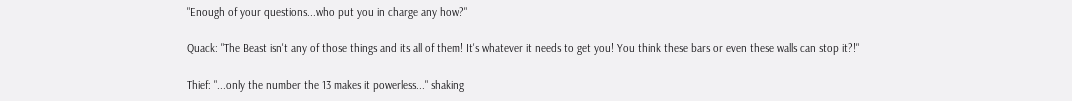"Enough of your questions...who put you in charge any how?"

Quack: "The Beast isn't any of those things and its all of them! It's whatever it needs to get you! You think these bars or even these walls can stop it?!"

Thief: "...only the number the 13 makes it powerless..." shaking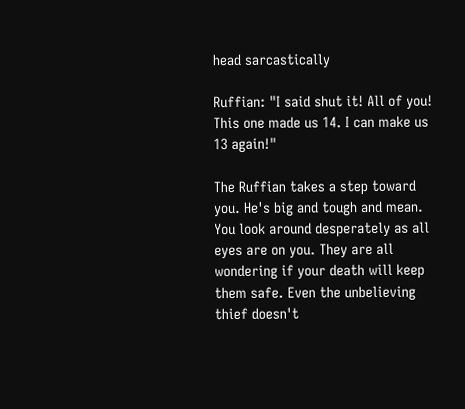head sarcastically

Ruffian: "I said shut it! All of you! This one made us 14. I can make us 13 again!"

The Ruffian takes a step toward you. He's big and tough and mean. You look around desperately as all eyes are on you. They are all wondering if your death will keep them safe. Even the unbelieving thief doesn't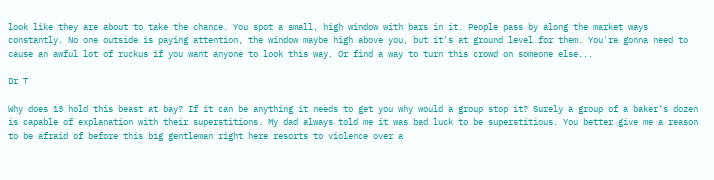look like they are about to take the chance. You spot a small, high window with bars in it. People pass by along the market ways constantly. No one outside is paying attention, the window maybe high above you, but it's at ground level for them. You're gonna need to cause an awful lot of ruckus if you want anyone to look this way. Or find a way to turn this crowd on someone else...

Dr T

Why does 13 hold this beast at bay? If it can be anything it needs to get you why would a group stop it? Surely a group of a baker’s dozen is capable of explanation with their superstitions. My dad always told me it was bad luck to be superstitious. You better give me a reason to be afraid of before this big gentleman right here resorts to violence over a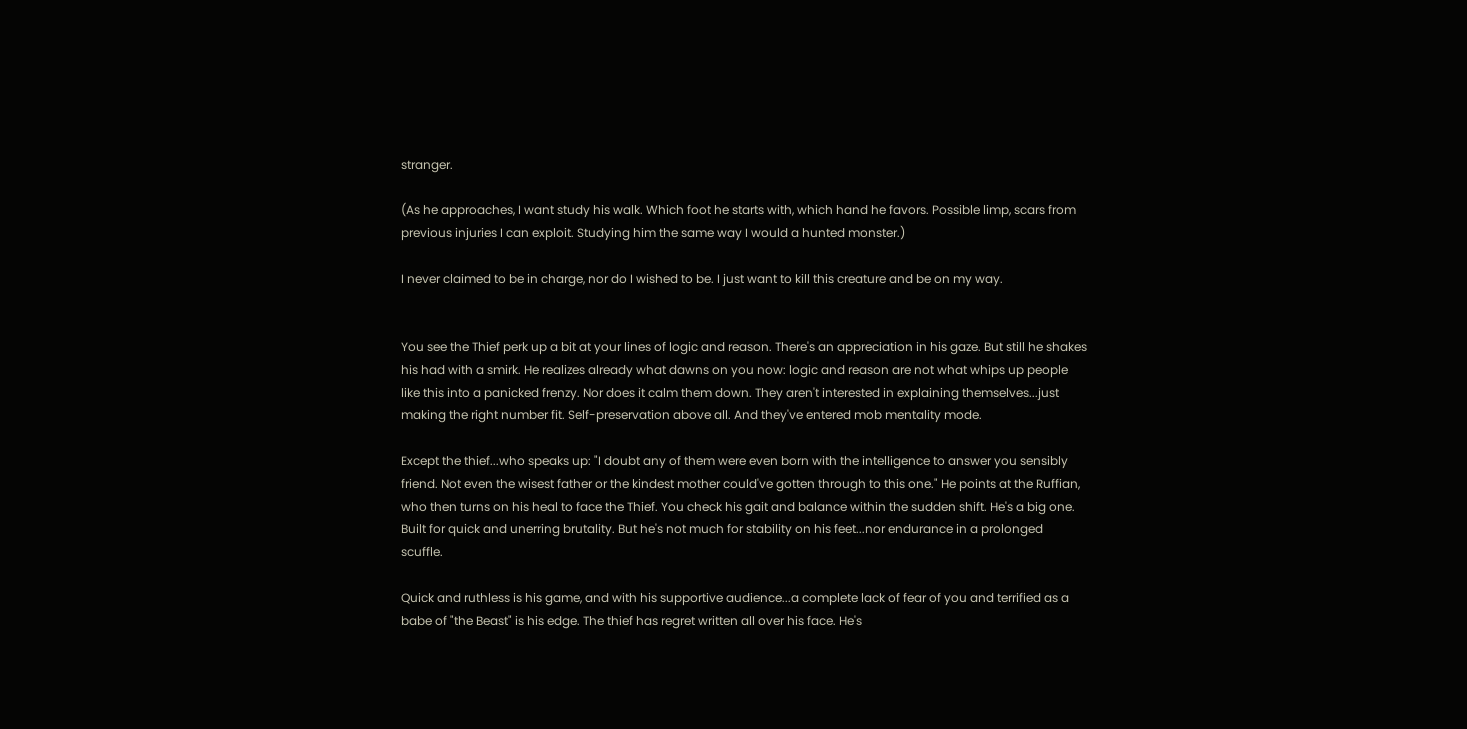stranger.

(As he approaches, I want study his walk. Which foot he starts with, which hand he favors. Possible limp, scars from previous injuries I can exploit. Studying him the same way I would a hunted monster.)

I never claimed to be in charge, nor do I wished to be. I just want to kill this creature and be on my way.


You see the Thief perk up a bit at your lines of logic and reason. There's an appreciation in his gaze. But still he shakes his had with a smirk. He realizes already what dawns on you now: logic and reason are not what whips up people like this into a panicked frenzy. Nor does it calm them down. They aren't interested in explaining themselves...just making the right number fit. Self-preservation above all. And they've entered mob mentality mode.

Except the thief...who speaks up: "I doubt any of them were even born with the intelligence to answer you sensibly friend. Not even the wisest father or the kindest mother could've gotten through to this one." He points at the Ruffian, who then turns on his heal to face the Thief. You check his gait and balance within the sudden shift. He's a big one. Built for quick and unerring brutality. But he's not much for stability on his feet...nor endurance in a prolonged scuffle.

Quick and ruthless is his game, and with his supportive audience...a complete lack of fear of you and terrified as a babe of "the Beast" is his edge. The thief has regret written all over his face. He's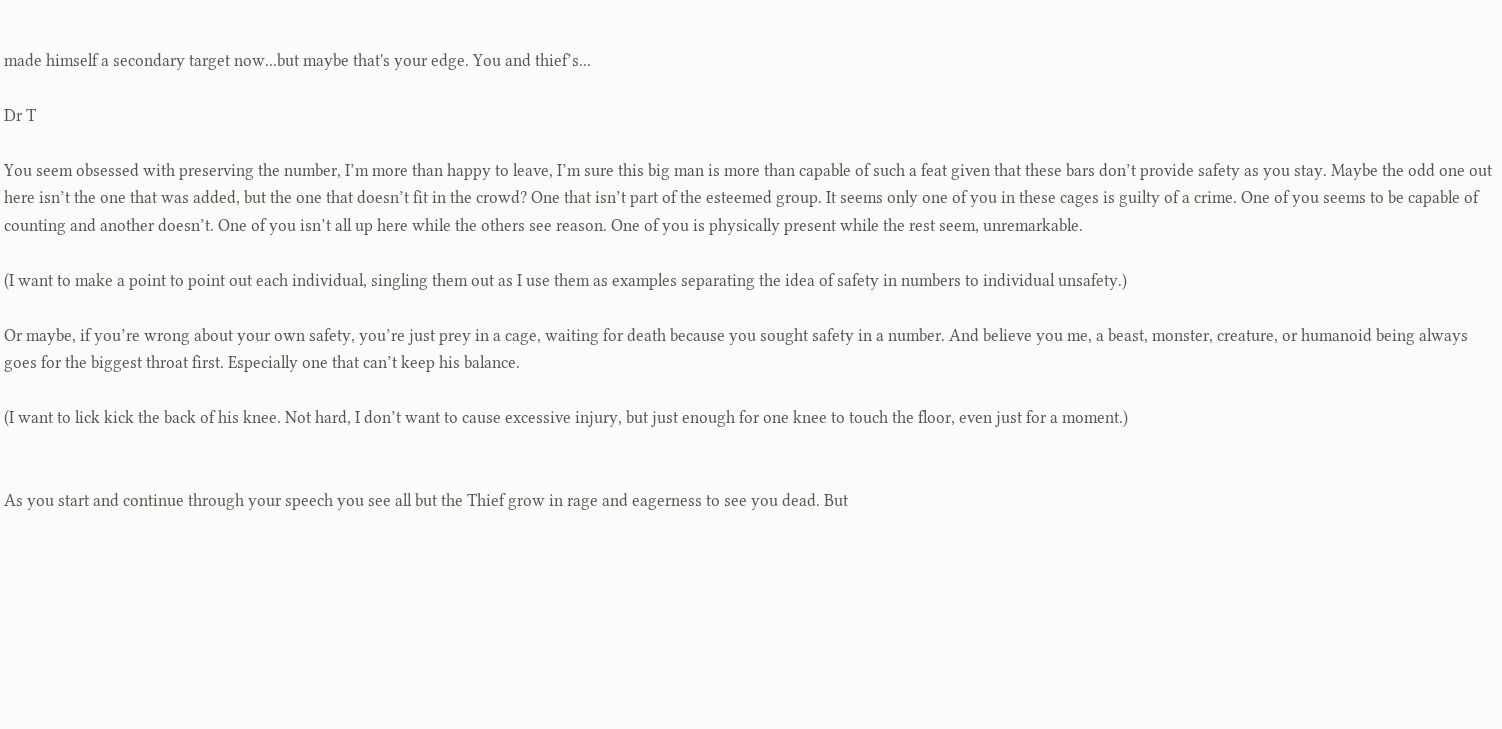made himself a secondary target now...but maybe that's your edge. You and thief’s...

Dr T

You seem obsessed with preserving the number, I’m more than happy to leave, I’m sure this big man is more than capable of such a feat given that these bars don’t provide safety as you stay. Maybe the odd one out here isn’t the one that was added, but the one that doesn’t fit in the crowd? One that isn’t part of the esteemed group. It seems only one of you in these cages is guilty of a crime. One of you seems to be capable of counting and another doesn’t. One of you isn’t all up here while the others see reason. One of you is physically present while the rest seem, unremarkable.

(I want to make a point to point out each individual, singling them out as I use them as examples separating the idea of safety in numbers to individual unsafety.)

Or maybe, if you’re wrong about your own safety, you’re just prey in a cage, waiting for death because you sought safety in a number. And believe you me, a beast, monster, creature, or humanoid being always goes for the biggest throat first. Especially one that can’t keep his balance.

(I want to lick kick the back of his knee. Not hard, I don’t want to cause excessive injury, but just enough for one knee to touch the floor, even just for a moment.)


As you start and continue through your speech you see all but the Thief grow in rage and eagerness to see you dead. But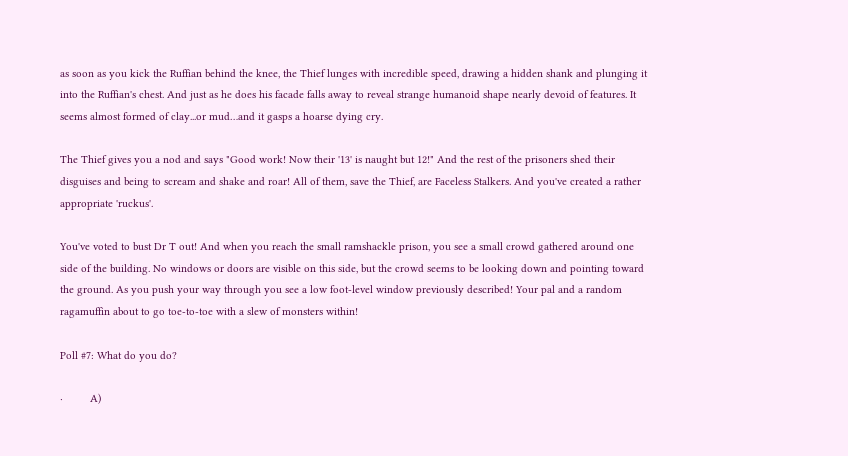as soon as you kick the Ruffian behind the knee, the Thief lunges with incredible speed, drawing a hidden shank and plunging it into the Ruffian's chest. And just as he does his facade falls away to reveal strange humanoid shape nearly devoid of features. It seems almost formed of clay...or mud…and it gasps a hoarse dying cry.

The Thief gives you a nod and says "Good work! Now their '13' is naught but 12!" And the rest of the prisoners shed their disguises and being to scream and shake and roar! All of them, save the Thief, are Faceless Stalkers. And you've created a rather appropriate 'ruckus'.

You've voted to bust Dr T out! And when you reach the small ramshackle prison, you see a small crowd gathered around one side of the building. No windows or doors are visible on this side, but the crowd seems to be looking down and pointing toward the ground. As you push your way through you see a low foot-level window previously described! Your pal and a random ragamuffin about to go toe-to-toe with a slew of monsters within!

Poll #7: What do you do?

·         A)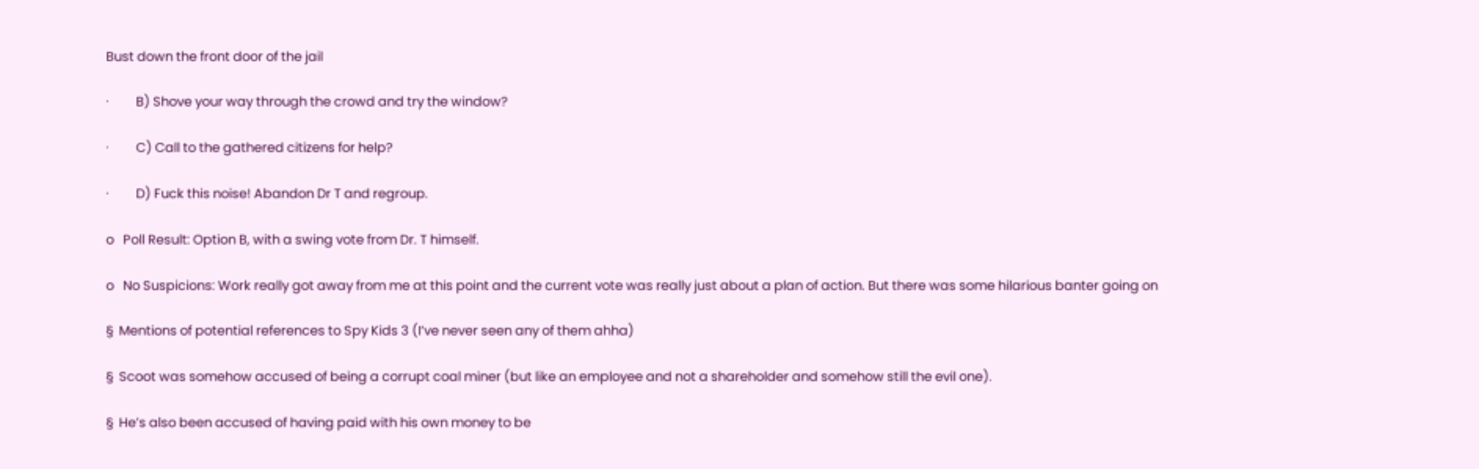Bust down the front door of the jail

·         B) Shove your way through the crowd and try the window?

·         C) Call to the gathered citizens for help?

·         D) Fuck this noise! Abandon Dr T and regroup.

o   Poll Result: Option B, with a swing vote from Dr. T himself.

o   No Suspicions: Work really got away from me at this point and the current vote was really just about a plan of action. But there was some hilarious banter going on

§  Mentions of potential references to Spy Kids 3 (I’ve never seen any of them ahha)

§  Scoot was somehow accused of being a corrupt coal miner (but like an employee and not a shareholder and somehow still the evil one).

§  He’s also been accused of having paid with his own money to be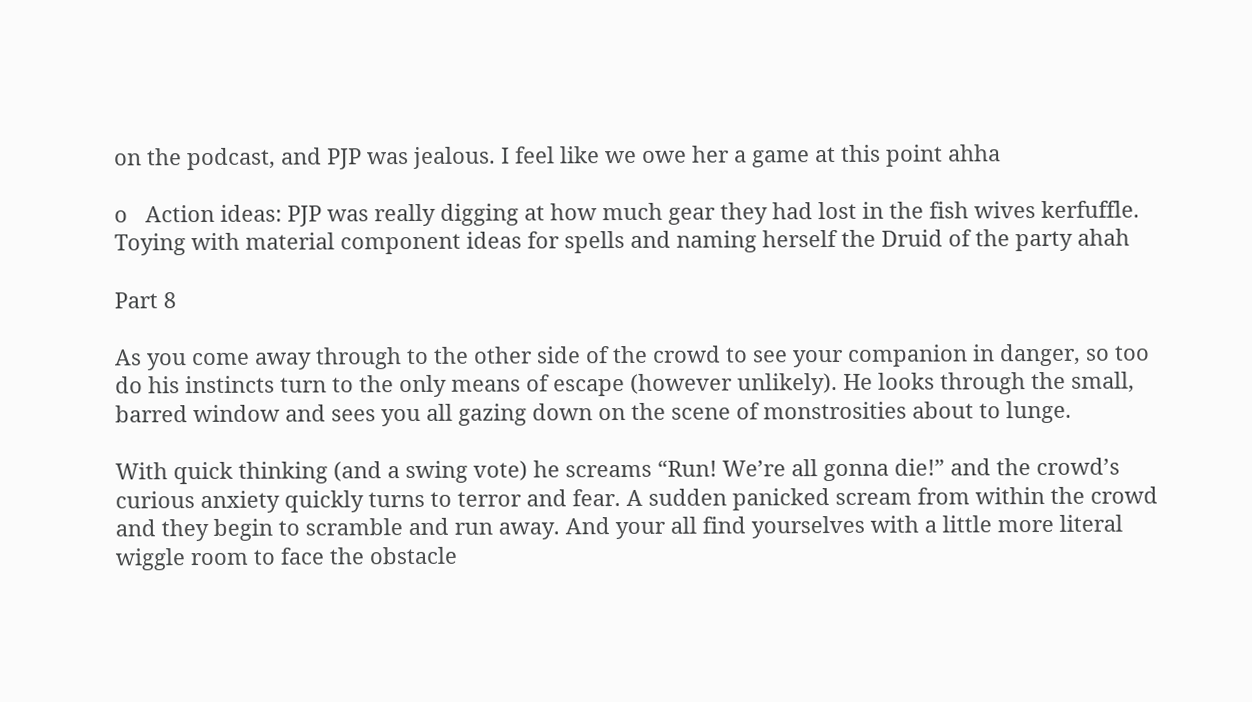on the podcast, and PJP was jealous. I feel like we owe her a game at this point ahha

o   Action ideas: PJP was really digging at how much gear they had lost in the fish wives kerfuffle. Toying with material component ideas for spells and naming herself the Druid of the party ahah

Part 8

As you come away through to the other side of the crowd to see your companion in danger, so too do his instincts turn to the only means of escape (however unlikely). He looks through the small, barred window and sees you all gazing down on the scene of monstrosities about to lunge.

With quick thinking (and a swing vote) he screams “Run! We’re all gonna die!” and the crowd’s curious anxiety quickly turns to terror and fear. A sudden panicked scream from within the crowd and they begin to scramble and run away. And your all find yourselves with a little more literal wiggle room to face the obstacle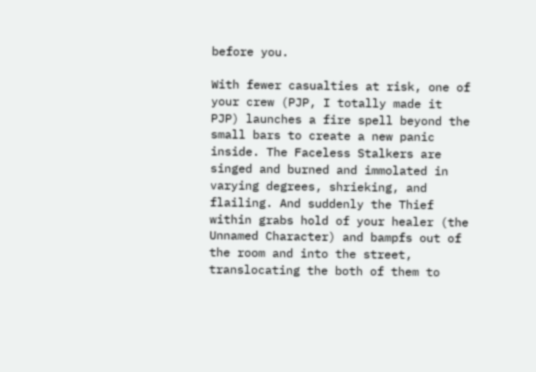before you.

With fewer casualties at risk, one of your crew (PJP, I totally made it PJP) launches a fire spell beyond the small bars to create a new panic inside. The Faceless Stalkers are singed and burned and immolated in varying degrees, shrieking, and flailing. And suddenly the Thief within grabs hold of your healer (the Unnamed Character) and bampfs out of the room and into the street, translocating the both of them to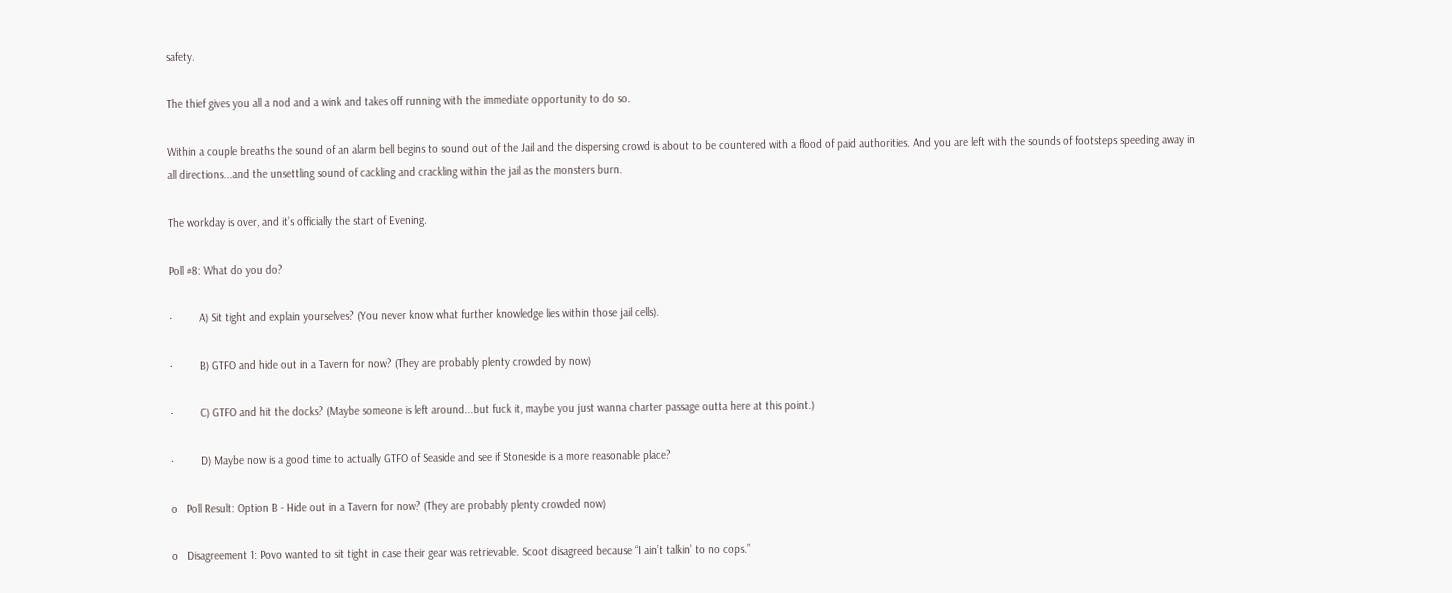safety.

The thief gives you all a nod and a wink and takes off running with the immediate opportunity to do so.

Within a couple breaths the sound of an alarm bell begins to sound out of the Jail and the dispersing crowd is about to be countered with a flood of paid authorities. And you are left with the sounds of footsteps speeding away in all directions...and the unsettling sound of cackling and crackling within the jail as the monsters burn.

The workday is over, and it’s officially the start of Evening.

Poll #8: What do you do?

·         A) Sit tight and explain yourselves? (You never know what further knowledge lies within those jail cells).

·         B) GTFO and hide out in a Tavern for now? (They are probably plenty crowded by now)

·         C) GTFO and hit the docks? (Maybe someone is left around...but fuck it, maybe you just wanna charter passage outta here at this point.)

·         D) Maybe now is a good time to actually GTFO of Seaside and see if Stoneside is a more reasonable place?

o   Poll Result: Option B - Hide out in a Tavern for now? (They are probably plenty crowded now)

o   Disagreement 1: Povo wanted to sit tight in case their gear was retrievable. Scoot disagreed because “I ain’t talkin’ to no cops.”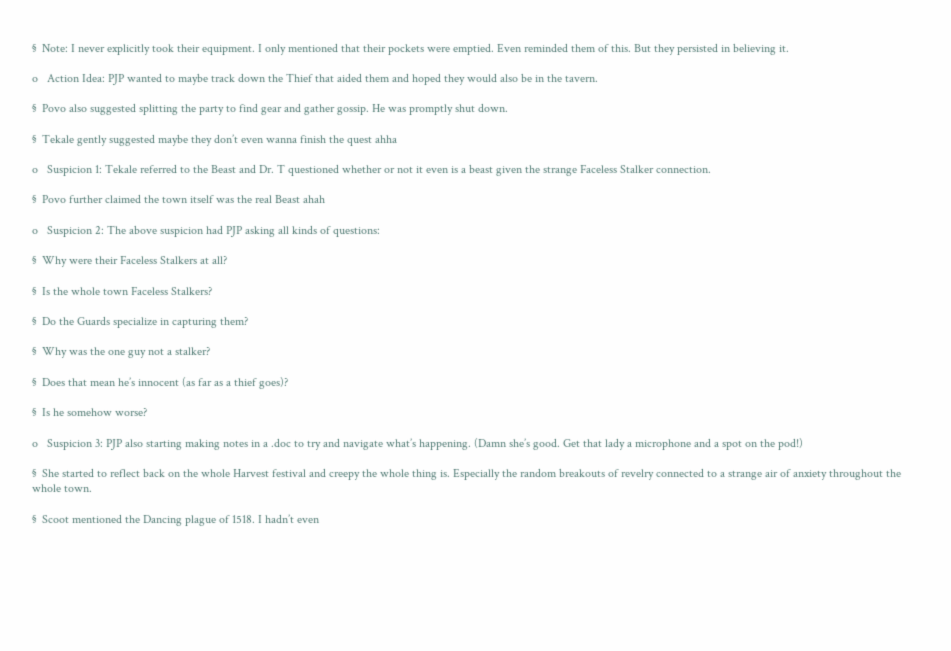§  Note: I never explicitly took their equipment. I only mentioned that their pockets were emptied. Even reminded them of this. But they persisted in believing it.

o   Action Idea: PJP wanted to maybe track down the Thief that aided them and hoped they would also be in the tavern.

§  Povo also suggested splitting the party to find gear and gather gossip. He was promptly shut down.

§  Tekale gently suggested maybe they don’t even wanna finish the quest ahha

o   Suspicion 1: Tekale referred to the Beast and Dr. T questioned whether or not it even is a beast given the strange Faceless Stalker connection.

§  Povo further claimed the town itself was the real Beast ahah

o   Suspicion 2: The above suspicion had PJP asking all kinds of questions:

§  Why were their Faceless Stalkers at all?

§  Is the whole town Faceless Stalkers?

§  Do the Guards specialize in capturing them?

§  Why was the one guy not a stalker?

§  Does that mean he’s innocent (as far as a thief goes)?

§  Is he somehow worse?

o   Suspicion 3: PJP also starting making notes in a .doc to try and navigate what’s happening. (Damn she’s good. Get that lady a microphone and a spot on the pod!)

§  She started to reflect back on the whole Harvest festival and creepy the whole thing is. Especially the random breakouts of revelry connected to a strange air of anxiety throughout the whole town.

§  Scoot mentioned the Dancing plague of 1518. I hadn’t even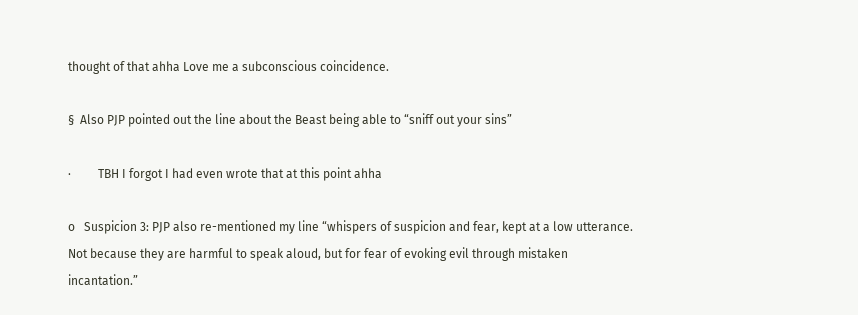thought of that ahha Love me a subconscious coincidence.

§  Also PJP pointed out the line about the Beast being able to “sniff out your sins”

·         TBH I forgot I had even wrote that at this point ahha

o   Suspicion 3: PJP also re-mentioned my line “whispers of suspicion and fear, kept at a low utterance. Not because they are harmful to speak aloud, but for fear of evoking evil through mistaken incantation.”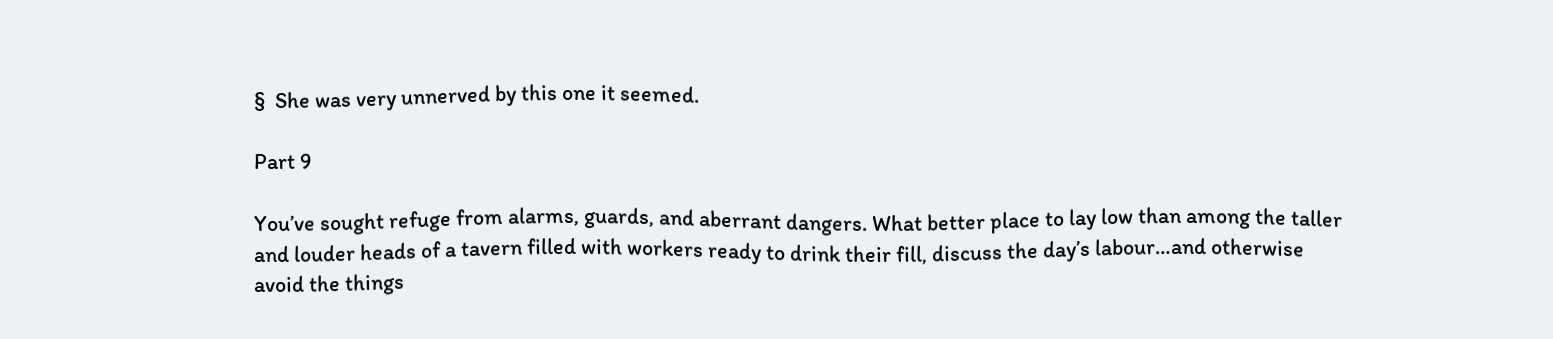§  She was very unnerved by this one it seemed.

Part 9

You’ve sought refuge from alarms, guards, and aberrant dangers. What better place to lay low than among the taller and louder heads of a tavern filled with workers ready to drink their fill, discuss the day’s labour…and otherwise avoid the things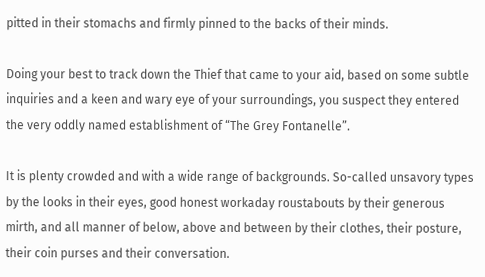pitted in their stomachs and firmly pinned to the backs of their minds.

Doing your best to track down the Thief that came to your aid, based on some subtle inquiries and a keen and wary eye of your surroundings, you suspect they entered the very oddly named establishment of “The Grey Fontanelle”.

It is plenty crowded and with a wide range of backgrounds. So-called unsavory types by the looks in their eyes, good honest workaday roustabouts by their generous mirth, and all manner of below, above and between by their clothes, their posture, their coin purses and their conversation.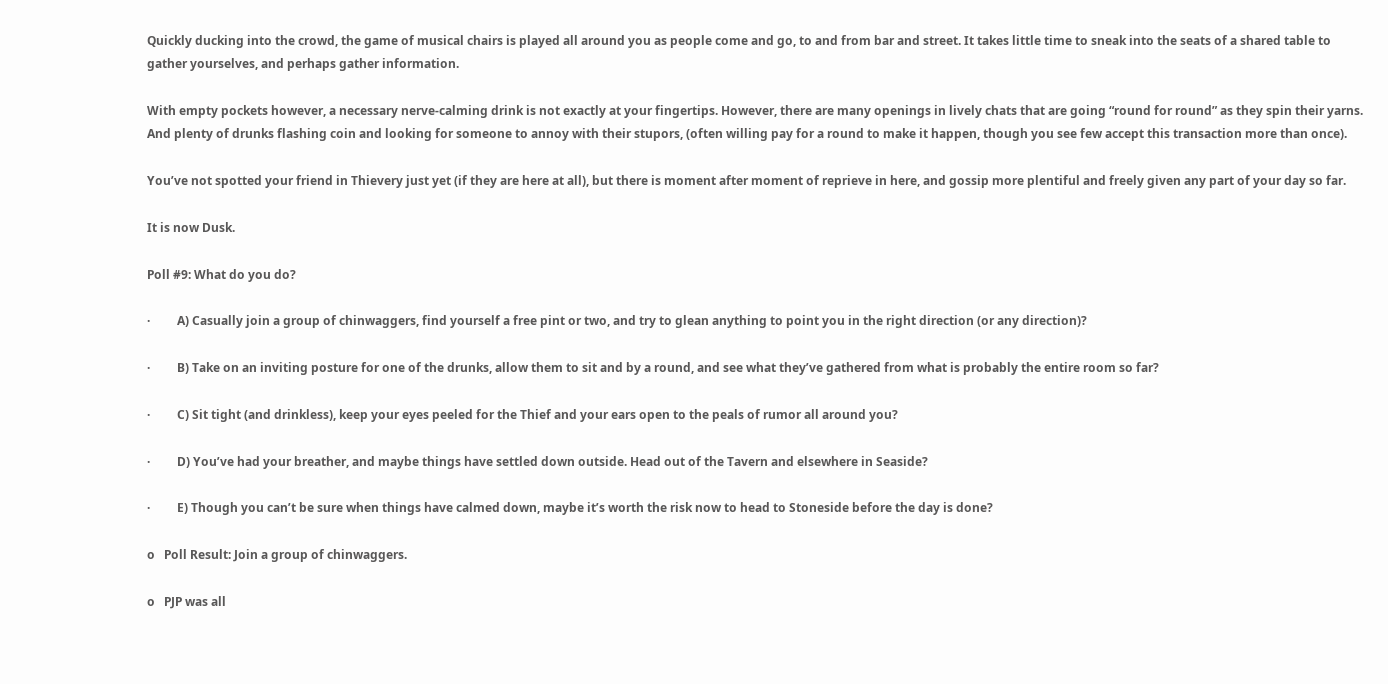Quickly ducking into the crowd, the game of musical chairs is played all around you as people come and go, to and from bar and street. It takes little time to sneak into the seats of a shared table to gather yourselves, and perhaps gather information.

With empty pockets however, a necessary nerve-calming drink is not exactly at your fingertips. However, there are many openings in lively chats that are going “round for round” as they spin their yarns. And plenty of drunks flashing coin and looking for someone to annoy with their stupors, (often willing pay for a round to make it happen, though you see few accept this transaction more than once).

You’ve not spotted your friend in Thievery just yet (if they are here at all), but there is moment after moment of reprieve in here, and gossip more plentiful and freely given any part of your day so far.

It is now Dusk.

Poll #9: What do you do?

·         A) Casually join a group of chinwaggers, find yourself a free pint or two, and try to glean anything to point you in the right direction (or any direction)?

·         B) Take on an inviting posture for one of the drunks, allow them to sit and by a round, and see what they’ve gathered from what is probably the entire room so far?

·         C) Sit tight (and drinkless), keep your eyes peeled for the Thief and your ears open to the peals of rumor all around you?

·         D) You’ve had your breather, and maybe things have settled down outside. Head out of the Tavern and elsewhere in Seaside?

·         E) Though you can’t be sure when things have calmed down, maybe it’s worth the risk now to head to Stoneside before the day is done?

o   Poll Result: Join a group of chinwaggers.

o   PJP was all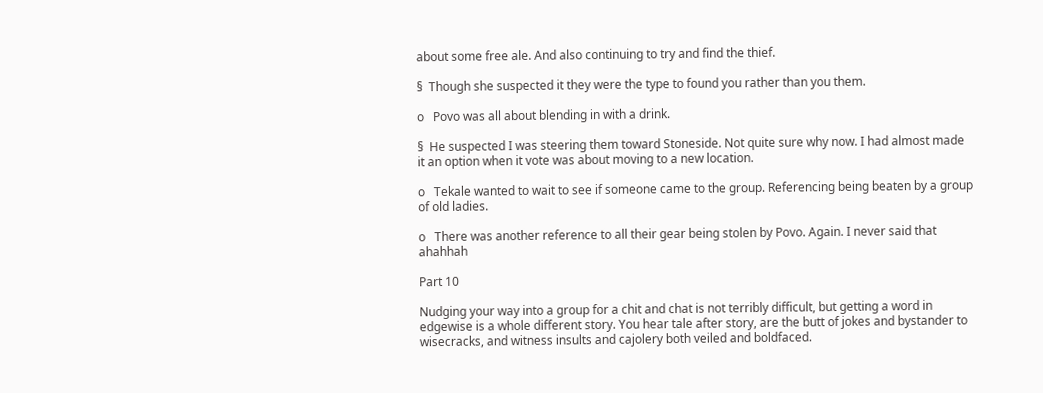about some free ale. And also continuing to try and find the thief.

§  Though she suspected it they were the type to found you rather than you them.

o   Povo was all about blending in with a drink.

§  He suspected I was steering them toward Stoneside. Not quite sure why now. I had almost made it an option when it vote was about moving to a new location.

o   Tekale wanted to wait to see if someone came to the group. Referencing being beaten by a group of old ladies.

o   There was another reference to all their gear being stolen by Povo. Again. I never said that  ahahhah

Part 10

Nudging your way into a group for a chit and chat is not terribly difficult, but getting a word in edgewise is a whole different story. You hear tale after story, are the butt of jokes and bystander to wisecracks, and witness insults and cajolery both veiled and boldfaced.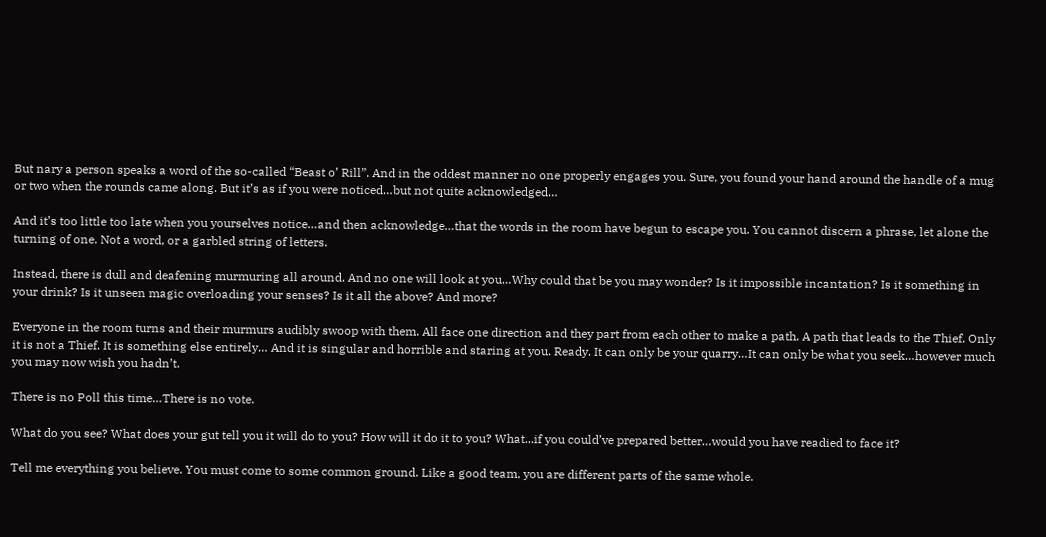But nary a person speaks a word of the so-called “Beast o’ Rill”. And in the oddest manner no one properly engages you. Sure, you found your hand around the handle of a mug or two when the rounds came along. But it’s as if you were noticed…but not quite acknowledged…

And it’s too little too late when you yourselves notice…and then acknowledge…that the words in the room have begun to escape you. You cannot discern a phrase, let alone the turning of one. Not a word, or a garbled string of letters.

Instead, there is dull and deafening murmuring all around. And no one will look at you…Why could that be you may wonder? Is it impossible incantation? Is it something in your drink? Is it unseen magic overloading your senses? Is it all the above? And more?

Everyone in the room turns and their murmurs audibly swoop with them. All face one direction and they part from each other to make a path. A path that leads to the Thief. Only it is not a Thief. It is something else entirely… And it is singular and horrible and staring at you. Ready. It can only be your quarry…It can only be what you seek…however much you may now wish you hadn’t.

There is no Poll this time…There is no vote.

What do you see? What does your gut tell you it will do to you? How will it do it to you? What...if you could’ve prepared better…would you have readied to face it?

Tell me everything you believe. You must come to some common ground. Like a good team, you are different parts of the same whole.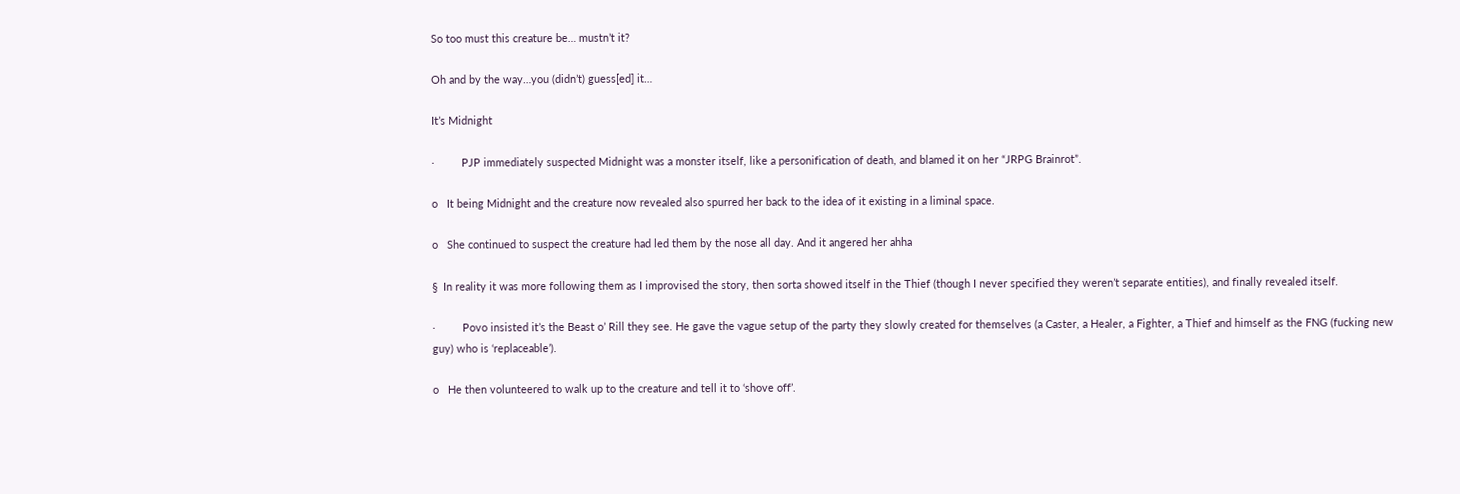So too must this creature be… mustn’t it?

Oh and by the way…you (didn’t) guess[ed] it…

It’s Midnight

·         PJP immediately suspected Midnight was a monster itself, like a personification of death, and blamed it on her “JRPG Brainrot”.

o   It being Midnight and the creature now revealed also spurred her back to the idea of it existing in a liminal space.

o   She continued to suspect the creature had led them by the nose all day. And it angered her ahha

§  In reality it was more following them as I improvised the story, then sorta showed itself in the Thief (though I never specified they weren’t separate entities), and finally revealed itself.

·         Povo insisted it’s the Beast o’ Rill they see. He gave the vague setup of the party they slowly created for themselves (a Caster, a Healer, a Fighter, a Thief and himself as the FNG (fucking new guy) who is ‘replaceable’).

o   He then volunteered to walk up to the creature and tell it to ‘shove off’.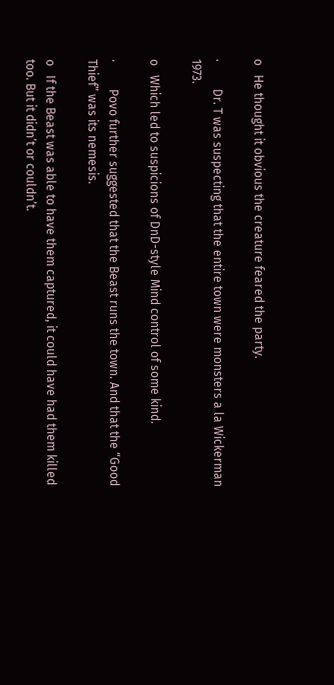o   He thought it obvious the creature feared the party.

·         Dr. T was suspecting that the entire town were monsters a la Wickerman 1973.

o   Which led to suspicions of DnD-style Mind control of some kind.

·         Povo further suggested that the Beast runs the town. And that the “Good Thief” was its nemesis.

o   If the Beast was able to have them captured, it could have had them killed too. But it didn’t or couldn’t.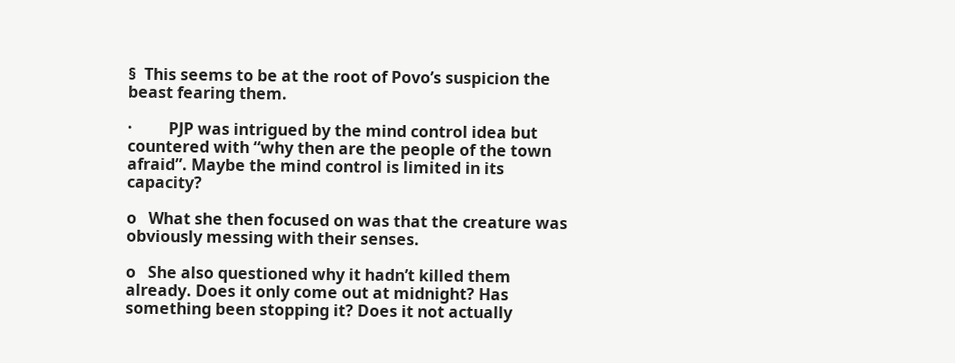§  This seems to be at the root of Povo’s suspicion the beast fearing them.

·         PJP was intrigued by the mind control idea but countered with “why then are the people of the town afraid”. Maybe the mind control is limited in its capacity?

o   What she then focused on was that the creature was obviously messing with their senses.

o   She also questioned why it hadn’t killed them already. Does it only come out at midnight? Has something been stopping it? Does it not actually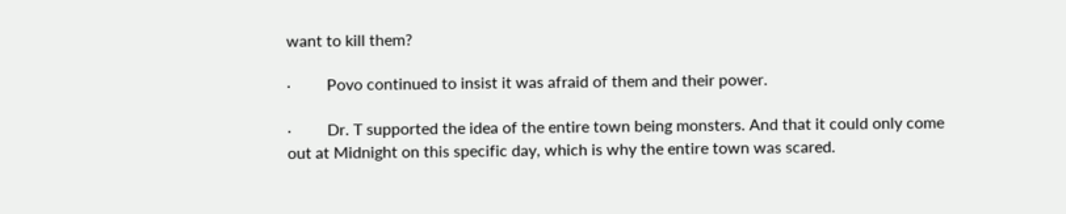want to kill them?

·         Povo continued to insist it was afraid of them and their power.

·         Dr. T supported the idea of the entire town being monsters. And that it could only come out at Midnight on this specific day, which is why the entire town was scared.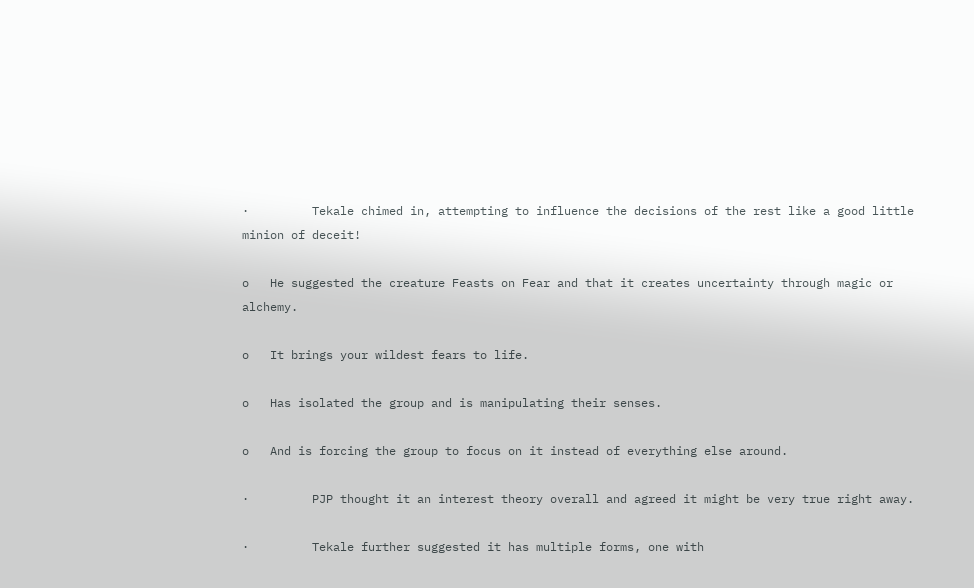·         Tekale chimed in, attempting to influence the decisions of the rest like a good little minion of deceit!

o   He suggested the creature Feasts on Fear and that it creates uncertainty through magic or alchemy.

o   It brings your wildest fears to life.

o   Has isolated the group and is manipulating their senses.

o   And is forcing the group to focus on it instead of everything else around.

·         PJP thought it an interest theory overall and agreed it might be very true right away.

·         Tekale further suggested it has multiple forms, one with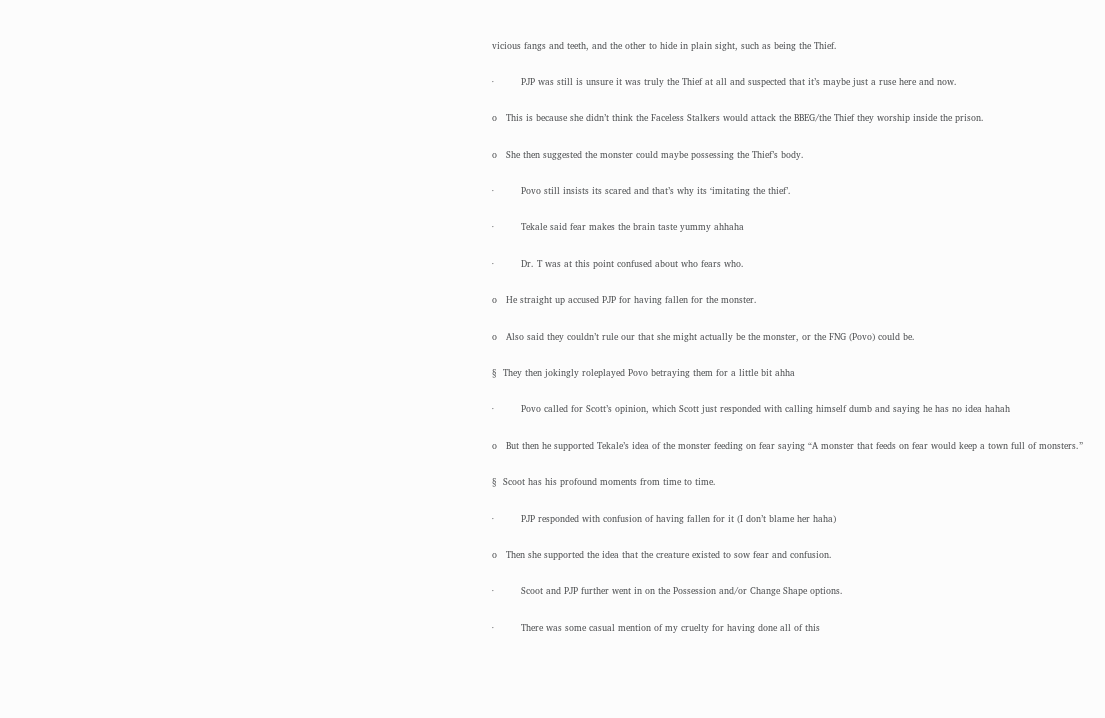vicious fangs and teeth, and the other to hide in plain sight, such as being the Thief.

·         PJP was still is unsure it was truly the Thief at all and suspected that it’s maybe just a ruse here and now.

o   This is because she didn’t think the Faceless Stalkers would attack the BBEG/the Thief they worship inside the prison.

o   She then suggested the monster could maybe possessing the Thief’s body.

·         Povo still insists its scared and that’s why its ‘imitating the thief’.

·         Tekale said fear makes the brain taste yummy ahhaha

·         Dr. T was at this point confused about who fears who.

o   He straight up accused PJP for having fallen for the monster.

o   Also said they couldn’t rule our that she might actually be the monster, or the FNG (Povo) could be.

§  They then jokingly roleplayed Povo betraying them for a little bit ahha

·         Povo called for Scott’s opinion, which Scott just responded with calling himself dumb and saying he has no idea hahah

o   But then he supported Tekale’s idea of the monster feeding on fear saying “A monster that feeds on fear would keep a town full of monsters.”

§  Scoot has his profound moments from time to time.

·         PJP responded with confusion of having fallen for it (I don’t blame her haha)

o   Then she supported the idea that the creature existed to sow fear and confusion.

·         Scoot and PJP further went in on the Possession and/or Change Shape options.

·         There was some casual mention of my cruelty for having done all of this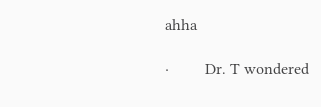ahha

·         Dr. T wondered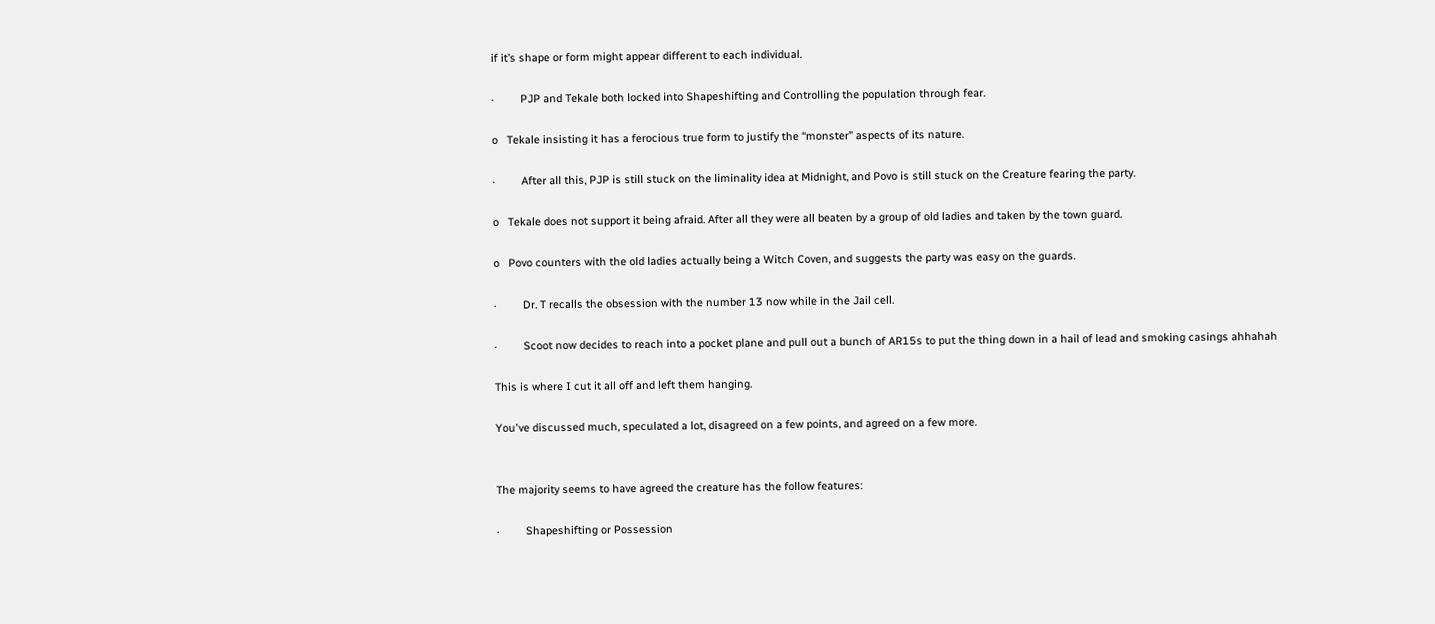if it’s shape or form might appear different to each individual.

·         PJP and Tekale both locked into Shapeshifting and Controlling the population through fear.

o   Tekale insisting it has a ferocious true form to justify the “monster” aspects of its nature.

·         After all this, PJP is still stuck on the liminality idea at Midnight, and Povo is still stuck on the Creature fearing the party.

o   Tekale does not support it being afraid. After all they were all beaten by a group of old ladies and taken by the town guard.

o   Povo counters with the old ladies actually being a Witch Coven, and suggests the party was easy on the guards.

·         Dr. T recalls the obsession with the number 13 now while in the Jail cell.

·         Scoot now decides to reach into a pocket plane and pull out a bunch of AR15s to put the thing down in a hail of lead and smoking casings ahhahah

This is where I cut it all off and left them hanging.

You've discussed much, speculated a lot, disagreed on a few points, and agreed on a few more.


The majority seems to have agreed the creature has the follow features:

·         Shapeshifting or Possession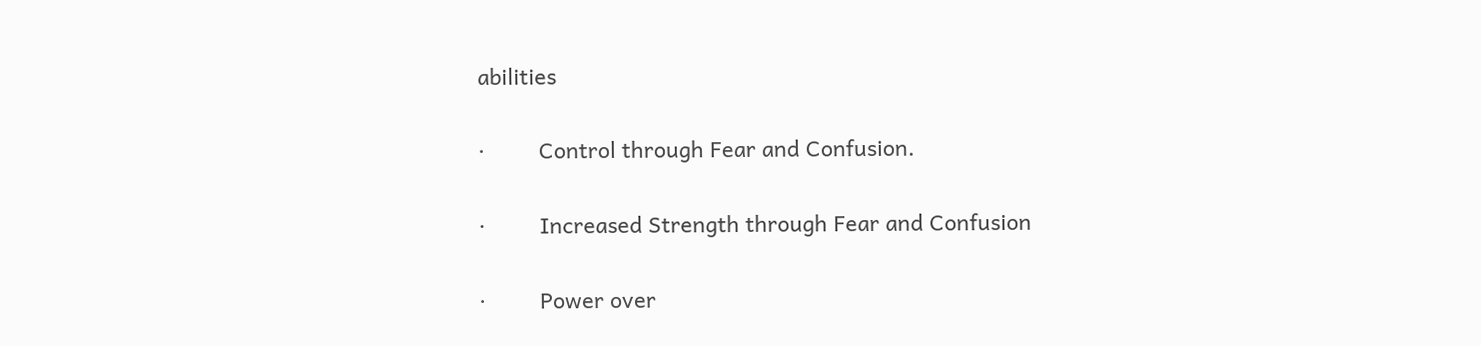abilities

·         Control through Fear and Confusion.

·         Increased Strength through Fear and Confusion

·         Power over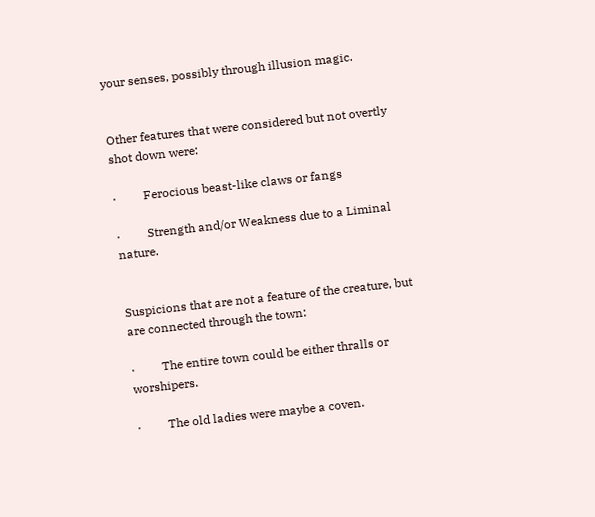your senses, possibly through illusion magic.


Other features that were considered but not overtly shot down were:

·         Ferocious beast-like claws or fangs

·         Strength and/or Weakness due to a Liminal nature.


Suspicions that are not a feature of the creature, but are connected through the town:

·         The entire town could be either thralls or worshipers.

·         The old ladies were maybe a coven.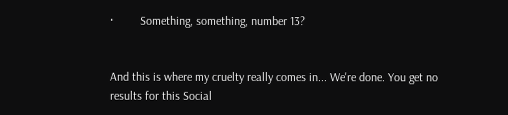·         Something, something, number 13?


And this is where my cruelty really comes in... We're done. You get no results for this Social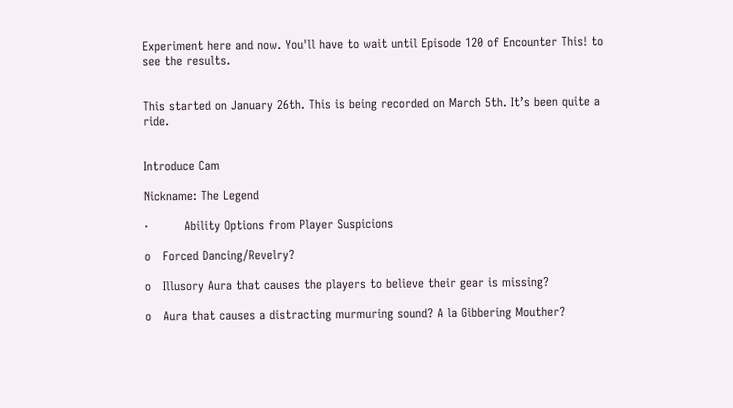Experiment here and now. You'll have to wait until Episode 120 of Encounter This! to see the results.


This started on January 26th. This is being recorded on March 5th. It’s been quite a ride.


Introduce Cam

Nickname: The Legend

·         Ability Options from Player Suspicions

o   Forced Dancing/Revelry?

o   Illusory Aura that causes the players to believe their gear is missing?

o   Aura that causes a distracting murmuring sound? A la Gibbering Mouther?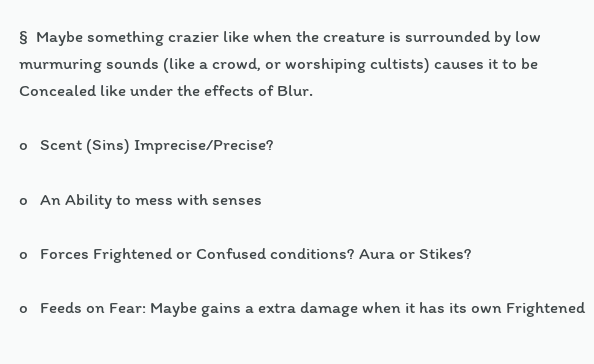§  Maybe something crazier like when the creature is surrounded by low murmuring sounds (like a crowd, or worshiping cultists) causes it to be Concealed like under the effects of Blur.

o   Scent (Sins) Imprecise/Precise?

o   An Ability to mess with senses

o   Forces Frightened or Confused conditions? Aura or Stikes?

o   Feeds on Fear: Maybe gains a extra damage when it has its own Frightened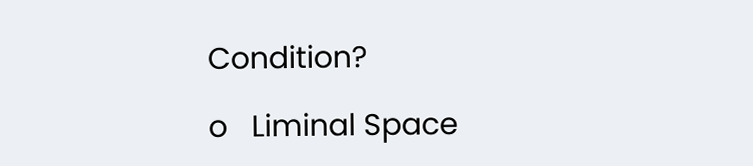Condition?

o   Liminal Space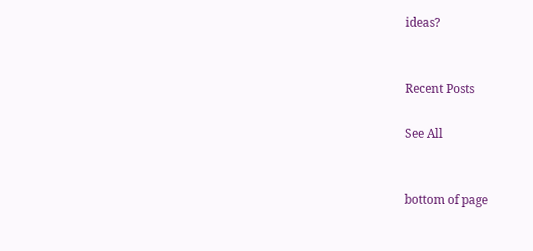ideas?


Recent Posts

See All


bottom of page